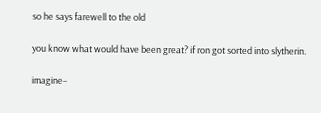so he says farewell to the old

you know what would have been great? if ron got sorted into slytherin.

imagine–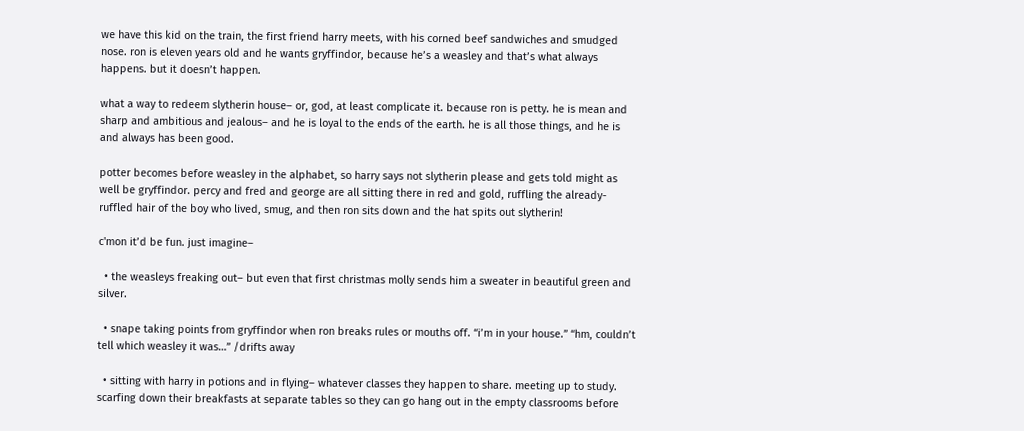we have this kid on the train, the first friend harry meets, with his corned beef sandwiches and smudged nose. ron is eleven years old and he wants gryffindor, because he’s a weasley and that’s what always happens. but it doesn’t happen.

what a way to redeem slytherin house– or, god, at least complicate it. because ron is petty. he is mean and sharp and ambitious and jealous– and he is loyal to the ends of the earth. he is all those things, and he is and always has been good.

potter becomes before weasley in the alphabet, so harry says not slytherin please and gets told might as well be gryffindor. percy and fred and george are all sitting there in red and gold, ruffling the already-ruffled hair of the boy who lived, smug, and then ron sits down and the hat spits out slytherin!

c'mon it’d be fun. just imagine–

  • the weasleys freaking out– but even that first christmas molly sends him a sweater in beautiful green and silver.

  • snape taking points from gryffindor when ron breaks rules or mouths off. “i’m in your house.” “hm, couldn’t tell which weasley it was…” /drifts away

  • sitting with harry in potions and in flying– whatever classes they happen to share. meeting up to study. scarfing down their breakfasts at separate tables so they can go hang out in the empty classrooms before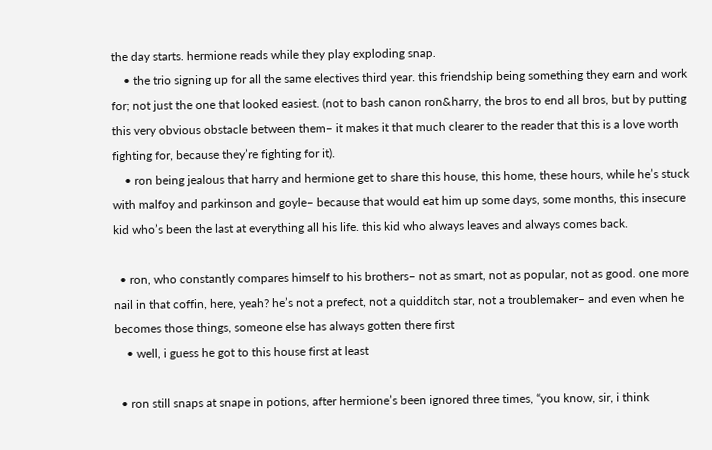the day starts. hermione reads while they play exploding snap.
    • the trio signing up for all the same electives third year. this friendship being something they earn and work for; not just the one that looked easiest. (not to bash canon ron&harry, the bros to end all bros, but by putting this very obvious obstacle between them– it makes it that much clearer to the reader that this is a love worth fighting for, because they’re fighting for it).
    • ron being jealous that harry and hermione get to share this house, this home, these hours, while he’s stuck with malfoy and parkinson and goyle– because that would eat him up some days, some months, this insecure kid who’s been the last at everything all his life. this kid who always leaves and always comes back.

  • ron, who constantly compares himself to his brothers– not as smart, not as popular, not as good. one more nail in that coffin, here, yeah? he’s not a prefect, not a quidditch star, not a troublemaker– and even when he becomes those things, someone else has always gotten there first
    • well, i guess he got to this house first at least

  • ron still snaps at snape in potions, after hermione’s been ignored three times, “you know, sir, i think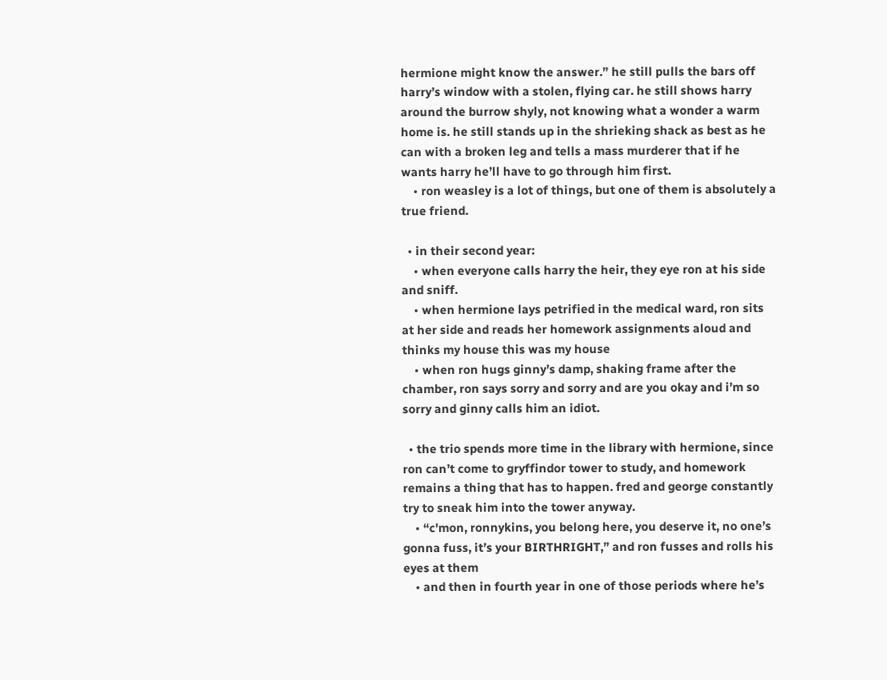hermione might know the answer.” he still pulls the bars off harry’s window with a stolen, flying car. he still shows harry around the burrow shyly, not knowing what a wonder a warm home is. he still stands up in the shrieking shack as best as he can with a broken leg and tells a mass murderer that if he wants harry he’ll have to go through him first.
    • ron weasley is a lot of things, but one of them is absolutely a true friend.

  • in their second year:
    • when everyone calls harry the heir, they eye ron at his side and sniff.
    • when hermione lays petrified in the medical ward, ron sits at her side and reads her homework assignments aloud and thinks my house this was my house
    • when ron hugs ginny’s damp, shaking frame after the chamber, ron says sorry and sorry and are you okay and i’m so sorry and ginny calls him an idiot.

  • the trio spends more time in the library with hermione, since ron can’t come to gryffindor tower to study, and homework remains a thing that has to happen. fred and george constantly try to sneak him into the tower anyway.
    • “c'mon, ronnykins, you belong here, you deserve it, no one’s gonna fuss, it’s your BIRTHRIGHT,” and ron fusses and rolls his eyes at them
    • and then in fourth year in one of those periods where he’s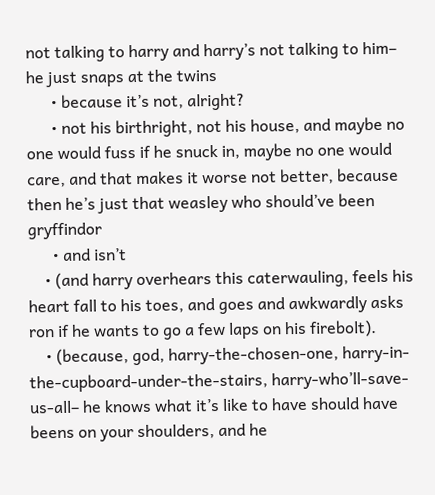not talking to harry and harry’s not talking to him– he just snaps at the twins
      • because it’s not, alright?
      • not his birthright, not his house, and maybe no one would fuss if he snuck in, maybe no one would care, and that makes it worse not better, because then he’s just that weasley who should’ve been gryffindor
      • and isn’t
    • (and harry overhears this caterwauling, feels his heart fall to his toes, and goes and awkwardly asks ron if he wants to go a few laps on his firebolt).
    • (because, god, harry-the-chosen-one, harry-in-the-cupboard-under-the-stairs, harry-who’ll-save-us-all– he knows what it’s like to have should have beens on your shoulders, and he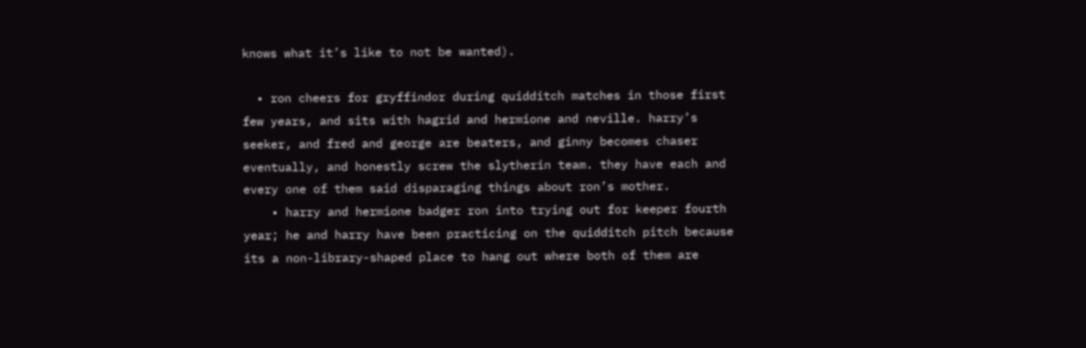knows what it’s like to not be wanted).

  • ron cheers for gryffindor during quidditch matches in those first few years, and sits with hagrid and hermione and neville. harry’s seeker, and fred and george are beaters, and ginny becomes chaser eventually, and honestly screw the slytherin team. they have each and every one of them said disparaging things about ron’s mother.
    • harry and hermione badger ron into trying out for keeper fourth year; he and harry have been practicing on the quidditch pitch because its a non-library-shaped place to hang out where both of them are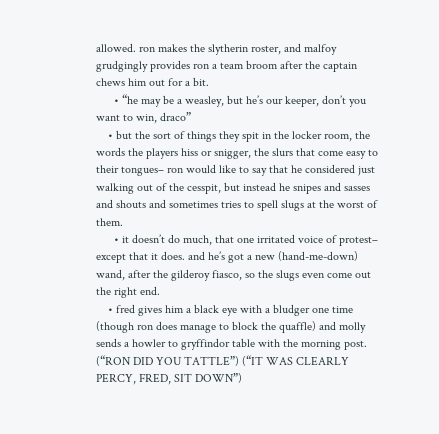allowed. ron makes the slytherin roster, and malfoy grudgingly provides ron a team broom after the captain chews him out for a bit.
      • “he may be a weasley, but he’s our keeper, don’t you want to win, draco”
    • but the sort of things they spit in the locker room, the words the players hiss or snigger, the slurs that come easy to their tongues– ron would like to say that he considered just walking out of the cesspit, but instead he snipes and sasses and shouts and sometimes tries to spell slugs at the worst of them.
      • it doesn’t do much, that one irritated voice of protest– except that it does. and he’s got a new (hand-me-down) wand, after the gilderoy fiasco, so the slugs even come out the right end.
    • fred gives him a black eye with a bludger one time (though ron does manage to block the quaffle) and molly sends a howler to gryffindor table with the morning post. (“RON DID YOU TATTLE”) (“IT WAS CLEARLY PERCY, FRED, SIT DOWN”)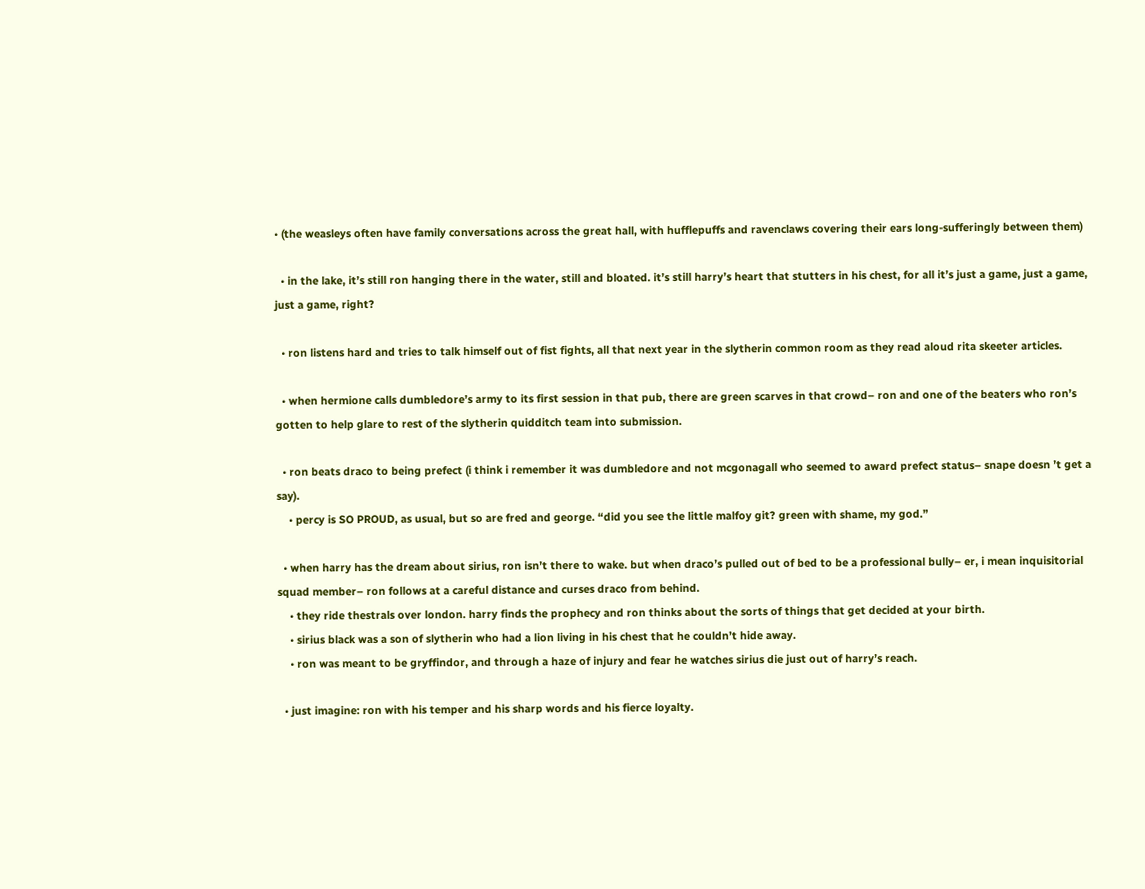• (the weasleys often have family conversations across the great hall, with hufflepuffs and ravenclaws covering their ears long-sufferingly between them)

  • in the lake, it’s still ron hanging there in the water, still and bloated. it’s still harry’s heart that stutters in his chest, for all it’s just a game, just a game, just a game, right?

  • ron listens hard and tries to talk himself out of fist fights, all that next year in the slytherin common room as they read aloud rita skeeter articles.

  • when hermione calls dumbledore’s army to its first session in that pub, there are green scarves in that crowd– ron and one of the beaters who ron’s gotten to help glare to rest of the slytherin quidditch team into submission.

  • ron beats draco to being prefect (i think i remember it was dumbledore and not mcgonagall who seemed to award prefect status– snape doesn ’t get a say).
    • percy is SO PROUD, as usual, but so are fred and george. “did you see the little malfoy git? green with shame, my god.”

  • when harry has the dream about sirius, ron isn’t there to wake. but when draco’s pulled out of bed to be a professional bully– er, i mean inquisitorial squad member– ron follows at a careful distance and curses draco from behind.
    • they ride thestrals over london. harry finds the prophecy and ron thinks about the sorts of things that get decided at your birth.
    • sirius black was a son of slytherin who had a lion living in his chest that he couldn’t hide away.
    • ron was meant to be gryffindor, and through a haze of injury and fear he watches sirius die just out of harry’s reach.

  • just imagine: ron with his temper and his sharp words and his fierce loyalty.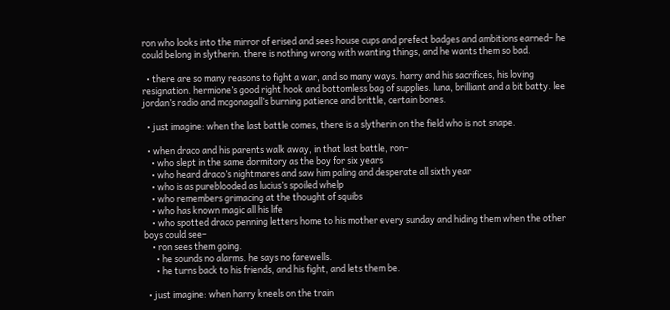ron who looks into the mirror of erised and sees house cups and prefect badges and ambitions earned– he could belong in slytherin. there is nothing wrong with wanting things, and he wants them so bad.

  • there are so many reasons to fight a war, and so many ways. harry and his sacrifices, his loving resignation. hermione’s good right hook and bottomless bag of supplies. luna, brilliant and a bit batty. lee jordan’s radio and mcgonagall’s burning patience and brittle, certain bones.

  • just imagine: when the last battle comes, there is a slytherin on the field who is not snape.

  • when draco and his parents walk away, in that last battle, ron–
    • who slept in the same dormitory as the boy for six years
    • who heard draco’s nightmares and saw him paling and desperate all sixth year
    • who is as pureblooded as lucius’s spoiled whelp
    • who remembers grimacing at the thought of squibs
    • who has known magic all his life
    • who spotted draco penning letters home to his mother every sunday and hiding them when the other boys could see–
    • ron sees them going.
      • he sounds no alarms. he says no farewells.
      • he turns back to his friends, and his fight, and lets them be.

  • just imagine: when harry kneels on the train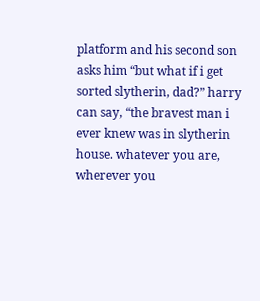platform and his second son asks him “but what if i get sorted slytherin, dad?” harry can say, “the bravest man i ever knew was in slytherin house. whatever you are, wherever you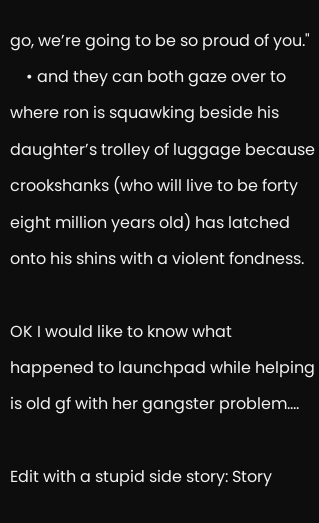go, we’re going to be so proud of you."
    • and they can both gaze over to where ron is squawking beside his daughter’s trolley of luggage because crookshanks (who will live to be forty eight million years old) has latched onto his shins with a violent fondness.

OK I would like to know what happened to launchpad while helping is old gf with her gangster problem….

Edit with a stupid side story: Story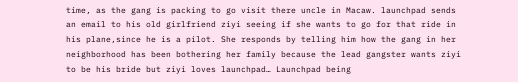time, as the gang is packing to go visit there uncle in Macaw. launchpad sends an email to his old girlfriend ziyi seeing if she wants to go for that ride in his plane,since he is a pilot. She responds by telling him how the gang in her neighborhood has been bothering her family because the lead gangster wants ziyi to be his bride but ziyi loves launchpad… Launchpad being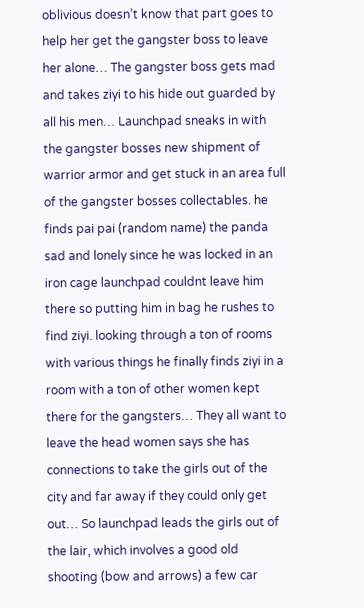oblivious doesn’t know that part goes to help her get the gangster boss to leave her alone… The gangster boss gets mad and takes ziyi to his hide out guarded by all his men… Launchpad sneaks in with the gangster bosses new shipment of warrior armor and get stuck in an area full of the gangster bosses collectables. he finds pai pai (random name) the panda sad and lonely since he was locked in an iron cage launchpad couldnt leave him there so putting him in bag he rushes to find ziyi. looking through a ton of rooms with various things he finally finds ziyi in a room with a ton of other women kept there for the gangsters… They all want to leave the head women says she has connections to take the girls out of the city and far away if they could only get out… So launchpad leads the girls out of the lair, which involves a good old shooting (bow and arrows) a few car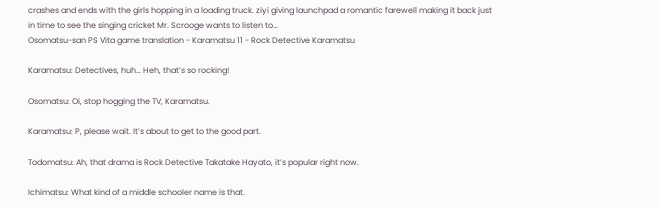crashes and ends with the girls hopping in a loading truck. ziyi giving launchpad a romantic farewell making it back just in time to see the singing cricket Mr. Scrooge wants to listen to…
Osomatsu-san PS Vita game translation - Karamatsu 11 - Rock Detective Karamatsu

Karamatsu: Detectives, huh… Heh, that’s so rocking!

Osomatsu: Oi, stop hogging the TV, Karamatsu.

Karamatsu: P, please wait. It’s about to get to the good part.

Todomatsu: Ah, that drama is Rock Detective Takatake Hayato, it’s popular right now.

Ichimatsu: What kind of a middle schooler name is that.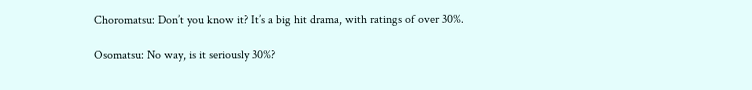Choromatsu: Don’t you know it? It’s a big hit drama, with ratings of over 30%.

Osomatsu: No way, is it seriously 30%?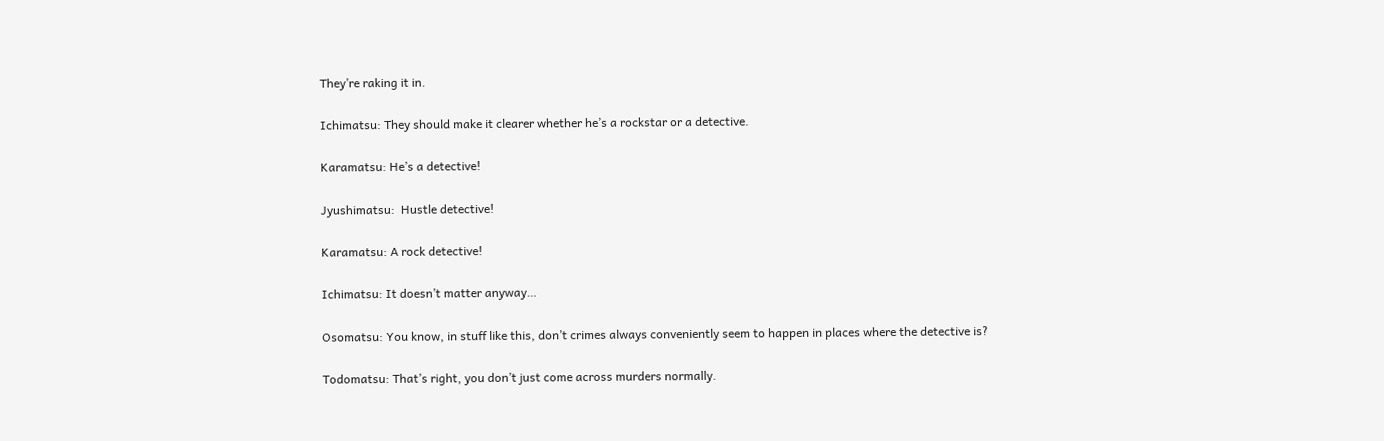They’re raking it in.

Ichimatsu: They should make it clearer whether he’s a rockstar or a detective.

Karamatsu: He’s a detective!

Jyushimatsu:  Hustle detective!

Karamatsu: A rock detective!

Ichimatsu: It doesn’t matter anyway…

Osomatsu: You know, in stuff like this, don’t crimes always conveniently seem to happen in places where the detective is?

Todomatsu: That’s right, you don’t just come across murders normally.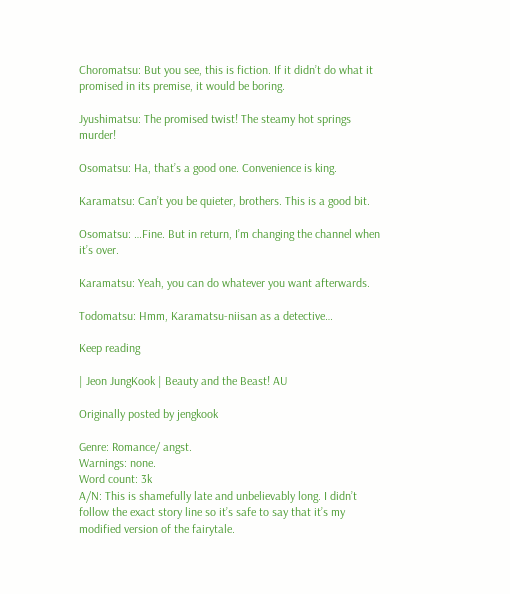Choromatsu: But you see, this is fiction. If it didn’t do what it promised in its premise, it would be boring.

Jyushimatsu: The promised twist! The steamy hot springs murder!

Osomatsu: Ha, that’s a good one. Convenience is king.

Karamatsu: Can’t you be quieter, brothers. This is a good bit.

Osomatsu: …Fine. But in return, I’m changing the channel when it’s over.

Karamatsu: Yeah, you can do whatever you want afterwards.

Todomatsu: Hmm, Karamatsu-niisan as a detective…

Keep reading

| Jeon JungKook | Beauty and the Beast! AU

Originally posted by jengkook

Genre: Romance/ angst.
Warnings: none.
Word count: 3k
A/N: This is shamefully late and unbelievably long. I didn’t follow the exact story line so it’s safe to say that it’s my modified version of the fairytale.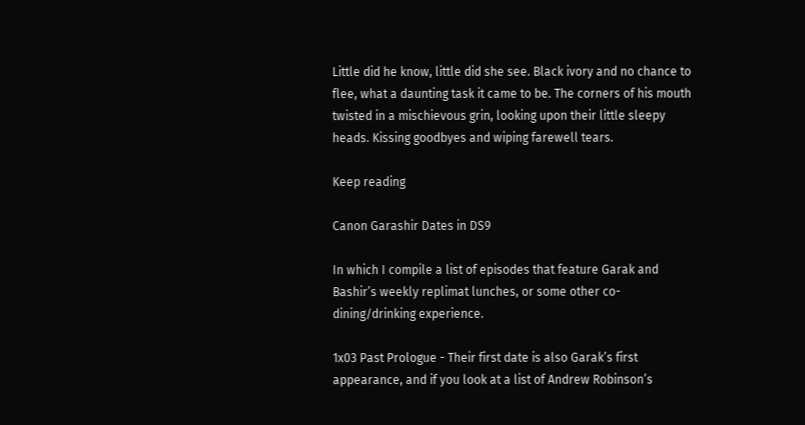Little did he know, little did she see. Black ivory and no chance to flee, what a daunting task it came to be. The corners of his mouth twisted in a mischievous grin, looking upon their little sleepy heads. Kissing goodbyes and wiping farewell tears.

Keep reading

Canon Garashir Dates in DS9

In which I compile a list of episodes that feature Garak and Bashir’s weekly replimat lunches, or some other co-dining/drinking experience.

1x03 Past Prologue - Their first date is also Garak’s first appearance, and if you look at a list of Andrew Robinson’s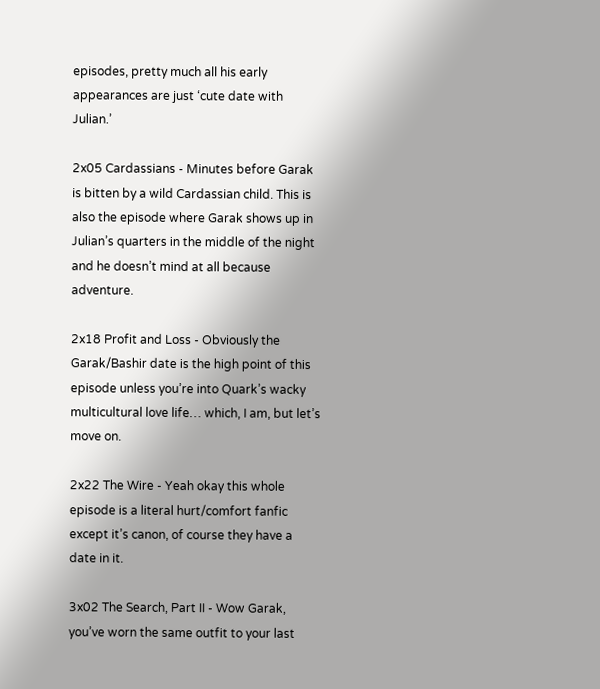episodes, pretty much all his early appearances are just ‘cute date with Julian.’

2x05 Cardassians - Minutes before Garak is bitten by a wild Cardassian child. This is also the episode where Garak shows up in Julian’s quarters in the middle of the night and he doesn’t mind at all because adventure.

2x18 Profit and Loss - Obviously the Garak/Bashir date is the high point of this episode unless you’re into Quark’s wacky multicultural love life… which, I am, but let’s move on.

2x22 The Wire - Yeah okay this whole episode is a literal hurt/comfort fanfic except it’s canon, of course they have a date in it.

3x02 The Search, Part II - Wow Garak, you’ve worn the same outfit to your last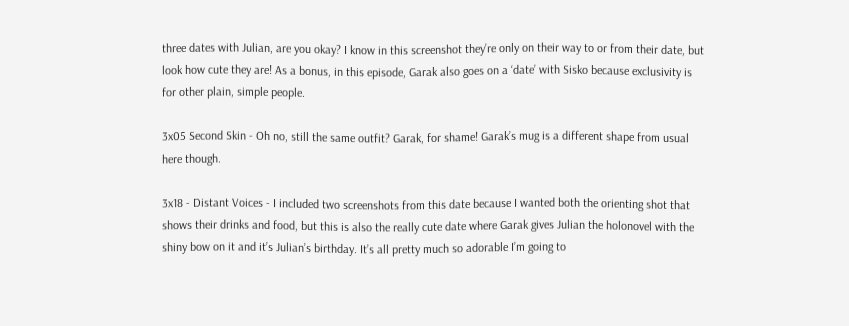three dates with Julian, are you okay? I know in this screenshot they’re only on their way to or from their date, but look how cute they are! As a bonus, in this episode, Garak also goes on a ‘date’ with Sisko because exclusivity is for other plain, simple people.

3x05 Second Skin - Oh no, still the same outfit? Garak, for shame! Garak’s mug is a different shape from usual here though.

3x18 - Distant Voices - I included two screenshots from this date because I wanted both the orienting shot that shows their drinks and food, but this is also the really cute date where Garak gives Julian the holonovel with the shiny bow on it and it’s Julian’s birthday. It’s all pretty much so adorable I’m going to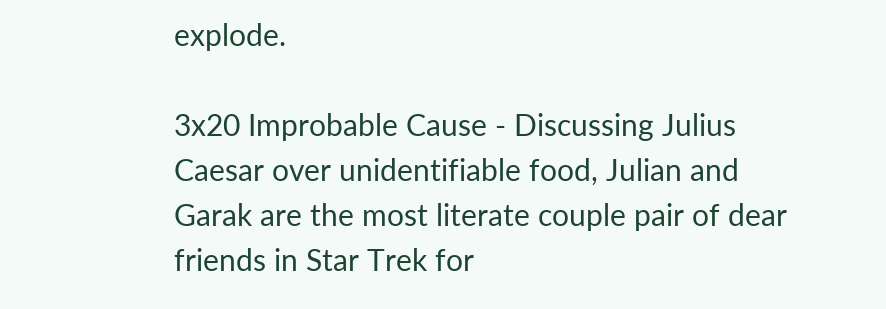explode.

3x20 Improbable Cause - Discussing Julius Caesar over unidentifiable food, Julian and Garak are the most literate couple pair of dear friends in Star Trek for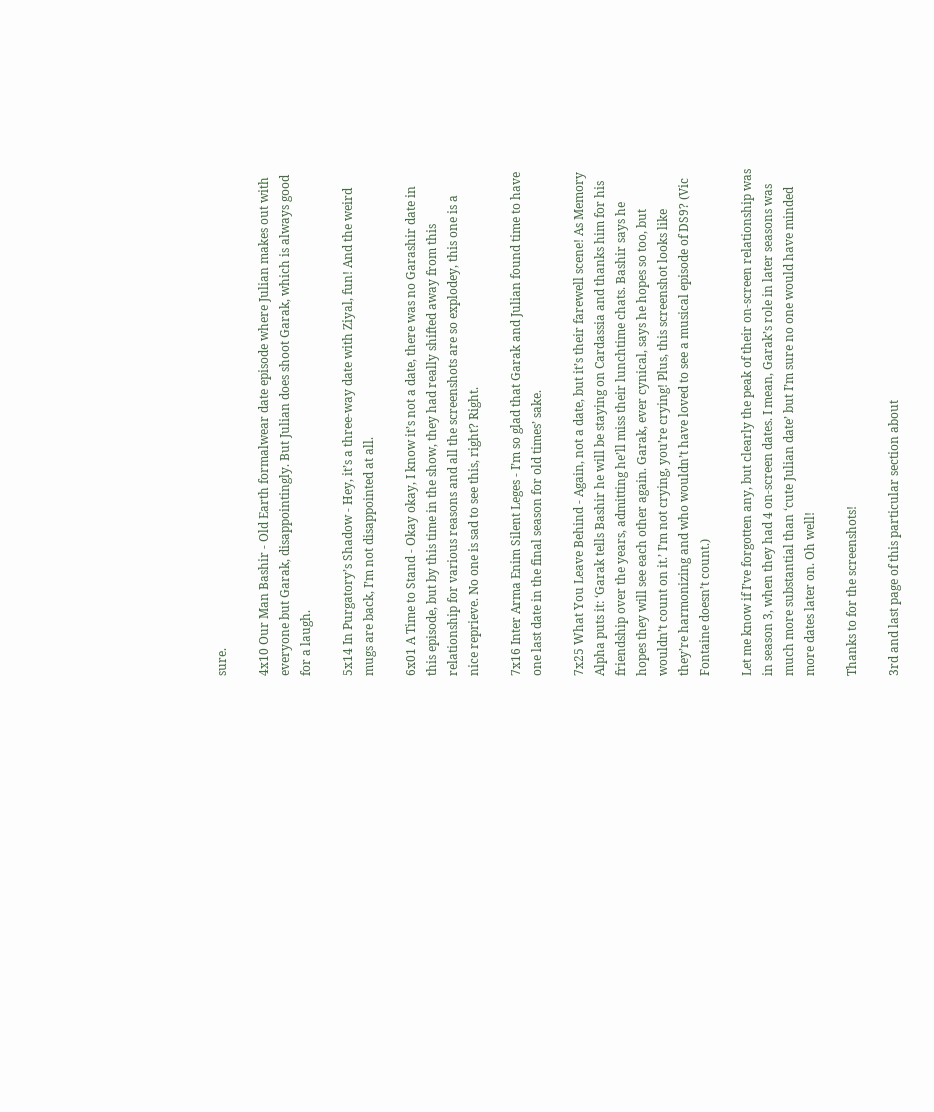sure.

4x10 Our Man Bashir - Old Earth formalwear date episode where Julian makes out with everyone but Garak, disappointingly. But Julian does shoot Garak, which is always good for a laugh.

5x14 In Purgatory’s Shadow - Hey, it’s a three-way date with Ziyal, fun! And the weird mugs are back, I’m not disappointed at all.

6x01 A Time to Stand - Okay okay, I know it’s not a date, there was no Garashir date in this episode, but by this time in the show, they had really shifted away from this relationship for various reasons and all the screenshots are so explodey, this one is a nice reprieve. No one is sad to see this, right? Right.

7x16 Inter Arma Enim Silent Leges - I’m so glad that Garak and Julian found time to have one last date in the final season for old times’ sake.

7x25 What You Leave Behind - Again, not a date, but it’s their farewell scene! As Memory Alpha puts it: ‘Garak tells Bashir he will be staying on Cardassia and thanks him for his friendship over the years, admitting he’ll miss their lunchtime chats. Bashir says he hopes they will see each other again. Garak, ever cynical, says he hopes so too, but wouldn’t count on it.’ I’m not crying, you’re crying! Plus, this screenshot looks like they’re harmonizing and who wouldn’t have loved to see a musical episode of DS9? (Vic Fontaine doesn’t count.)

Let me know if I’ve forgotten any, but clearly the peak of their on-screen relationship was in season 3, when they had 4 on-screen dates. I mean, Garak’s role in later seasons was much more substantial than ‘cute Julian date’ but I’m sure no one would have minded more dates later on. Oh well!

Thanks to for the screenshots!

3rd and last page of this particular section about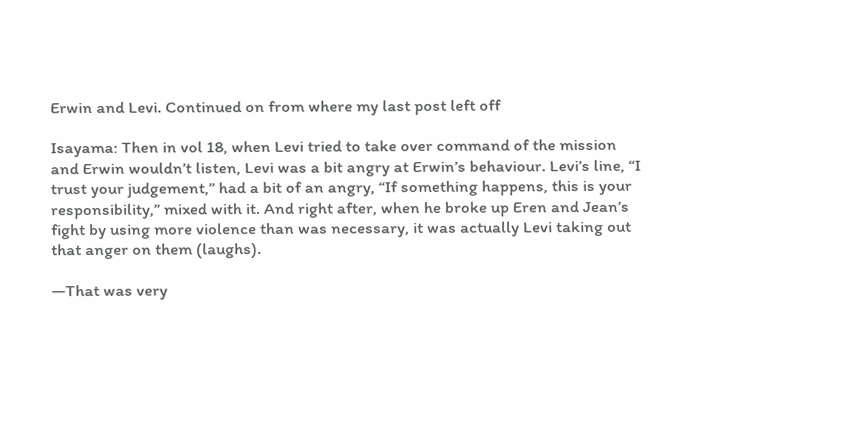Erwin and Levi. Continued on from where my last post left off

Isayama: Then in vol 18, when Levi tried to take over command of the mission and Erwin wouldn’t listen, Levi was a bit angry at Erwin’s behaviour. Levi’s line, “I trust your judgement,” had a bit of an angry, “If something happens, this is your responsibility,” mixed with it. And right after, when he broke up Eren and Jean’s fight by using more violence than was necessary, it was actually Levi taking out that anger on them (laughs).

—That was very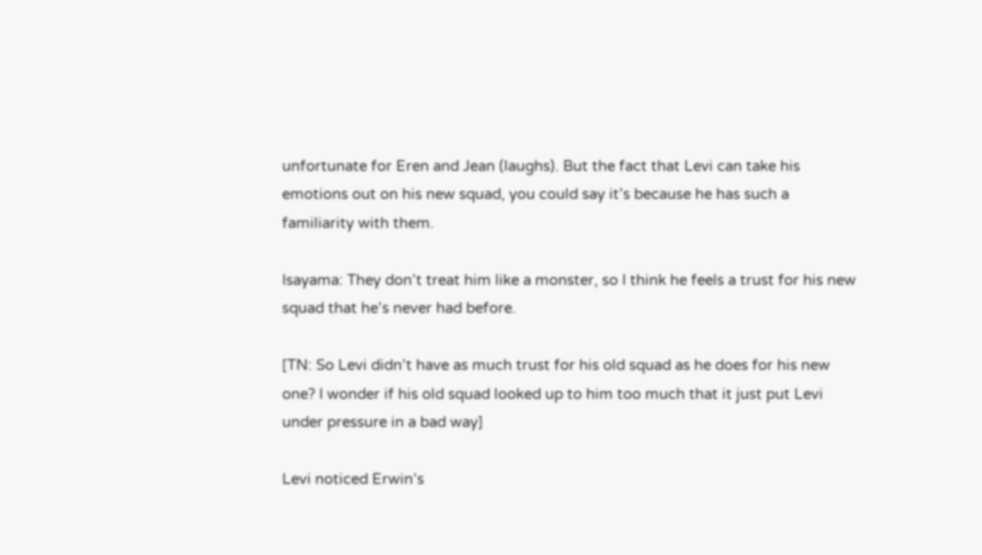unfortunate for Eren and Jean (laughs). But the fact that Levi can take his emotions out on his new squad, you could say it’s because he has such a familiarity with them.

Isayama: They don’t treat him like a monster, so I think he feels a trust for his new squad that he’s never had before.

[TN: So Levi didn’t have as much trust for his old squad as he does for his new one? I wonder if his old squad looked up to him too much that it just put Levi under pressure in a bad way]

Levi noticed Erwin’s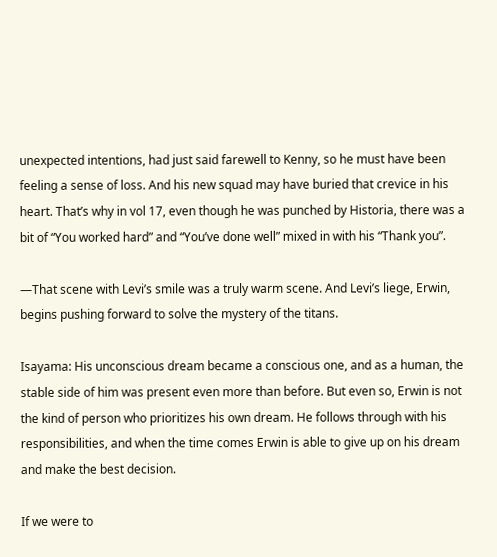unexpected intentions, had just said farewell to Kenny, so he must have been feeling a sense of loss. And his new squad may have buried that crevice in his heart. That’s why in vol 17, even though he was punched by Historia, there was a bit of “You worked hard” and “You’ve done well” mixed in with his “Thank you”.

—That scene with Levi’s smile was a truly warm scene. And Levi’s liege, Erwin, begins pushing forward to solve the mystery of the titans.

Isayama: His unconscious dream became a conscious one, and as a human, the stable side of him was present even more than before. But even so, Erwin is not the kind of person who prioritizes his own dream. He follows through with his responsibilities, and when the time comes Erwin is able to give up on his dream and make the best decision.

If we were to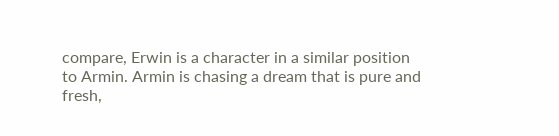compare, Erwin is a character in a similar position to Armin. Armin is chasing a dream that is pure and fresh,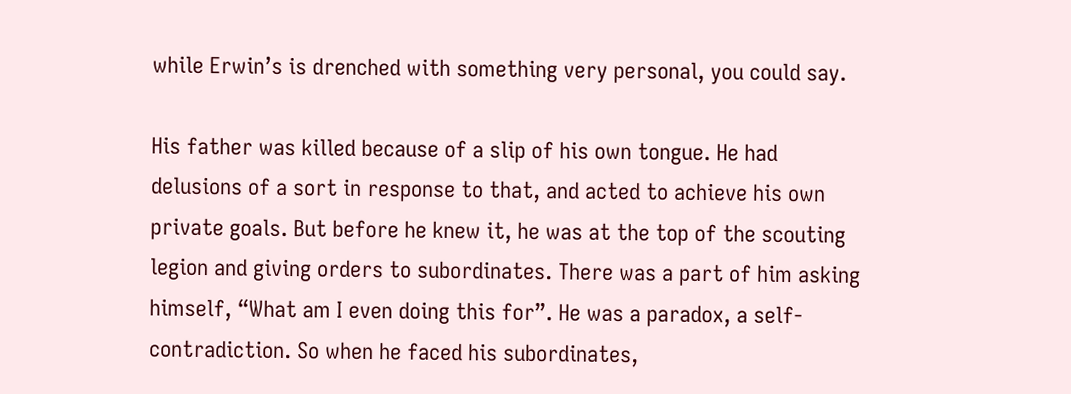while Erwin’s is drenched with something very personal, you could say.

His father was killed because of a slip of his own tongue. He had delusions of a sort in response to that, and acted to achieve his own private goals. But before he knew it, he was at the top of the scouting legion and giving orders to subordinates. There was a part of him asking himself, “What am I even doing this for”. He was a paradox, a self-contradiction. So when he faced his subordinates,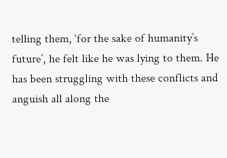telling them, ‘for the sake of humanity’s future’, he felt like he was lying to them. He has been struggling with these conflicts and anguish all along the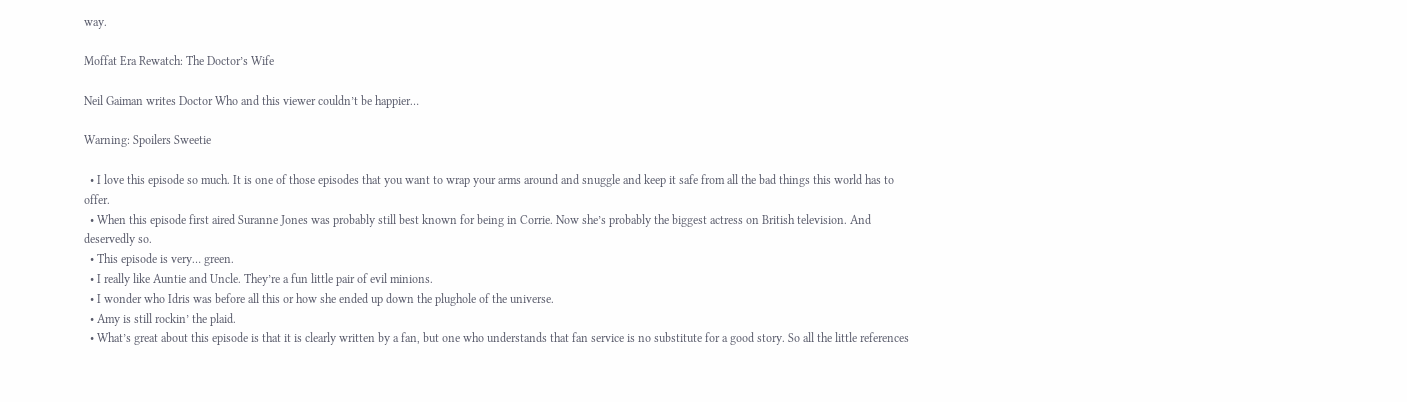way.

Moffat Era Rewatch: The Doctor’s Wife

Neil Gaiman writes Doctor Who and this viewer couldn’t be happier…

Warning: Spoilers Sweetie

  • I love this episode so much. It is one of those episodes that you want to wrap your arms around and snuggle and keep it safe from all the bad things this world has to offer.
  • When this episode first aired Suranne Jones was probably still best known for being in Corrie. Now she’s probably the biggest actress on British television. And deservedly so.
  • This episode is very… green.
  • I really like Auntie and Uncle. They’re a fun little pair of evil minions.
  • I wonder who Idris was before all this or how she ended up down the plughole of the universe.
  • Amy is still rockin’ the plaid.
  • What’s great about this episode is that it is clearly written by a fan, but one who understands that fan service is no substitute for a good story. So all the little references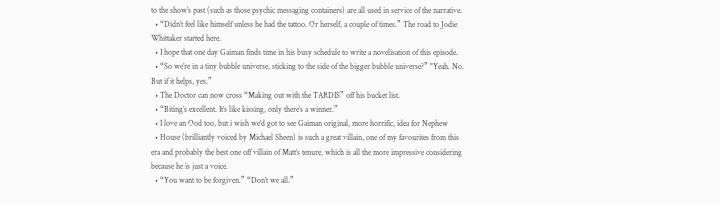to the show’s past (such as those psychic messaging containers) are all used in service of the narrative.
  • “Didn’t feel like himself unless he had the tattoo. Or herself, a couple of times.” The road to Jodie Whittaker started here.
  • I hope that one day Gaiman finds time in his busy schedule to write a novelisation of this episode.
  • “So we’re in a tiny bubble universe, sticking to the side of the bigger bubble universe?” "Yeah. No. But if it helps, yes.”
  • The Doctor can now cross “Making out with the TARDIS” off his bucket list.
  • “Biting’s excellent. It’s like kissing, only there’s a winner.”
  • I love an Ood too, but i wish we’d got to see Gaiman original, more horrific, idea for Nephew
  • House (brilliantly voiced by Michael Sheen) is such a great villain, one of my favourites from this era and probably the best one off villain of Matt’s tenure, which is all the more impressive considering because he is just a voice.
  • “You want to be forgiven.” “Don’t we all.”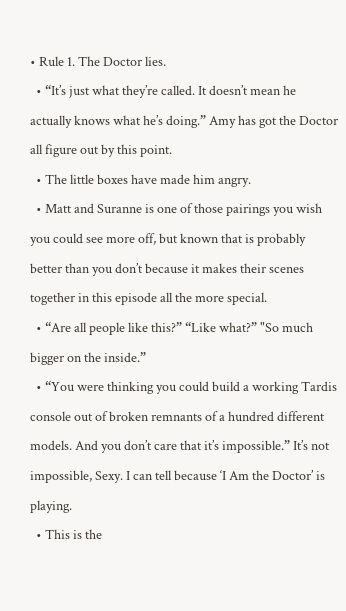• Rule 1. The Doctor lies.
  • “It’s just what they’re called. It doesn’t mean he actually knows what he’s doing.” Amy has got the Doctor all figure out by this point.
  • The little boxes have made him angry.
  • Matt and Suranne is one of those pairings you wish you could see more off, but known that is probably better than you don’t because it makes their scenes together in this episode all the more special.
  • “Are all people like this?” “Like what?” "So much bigger on the inside.”
  • “You were thinking you could build a working Tardis console out of broken remnants of a hundred different models. And you don’t care that it’s impossible.” It’s not impossible, Sexy. I can tell because ‘I Am the Doctor’ is playing.
  • This is the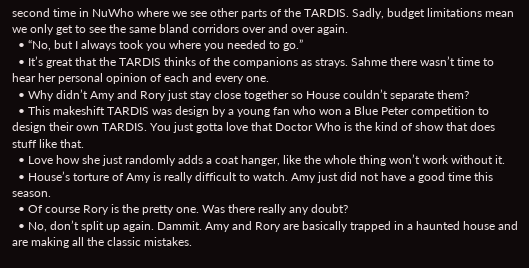second time in NuWho where we see other parts of the TARDIS. Sadly, budget limitations mean we only get to see the same bland corridors over and over again.
  • “No, but I always took you where you needed to go.”
  • It’s great that the TARDIS thinks of the companions as strays. Sahme there wasn’t time to hear her personal opinion of each and every one.
  • Why didn’t Amy and Rory just stay close together so House couldn’t separate them?
  • This makeshift TARDIS was design by a young fan who won a Blue Peter competition to design their own TARDIS. You just gotta love that Doctor Who is the kind of show that does stuff like that.
  • Love how she just randomly adds a coat hanger, like the whole thing won’t work without it.
  • House’s torture of Amy is really difficult to watch. Amy just did not have a good time this season.
  • Of course Rory is the pretty one. Was there really any doubt?
  • No, don’t split up again. Dammit. Amy and Rory are basically trapped in a haunted house and are making all the classic mistakes.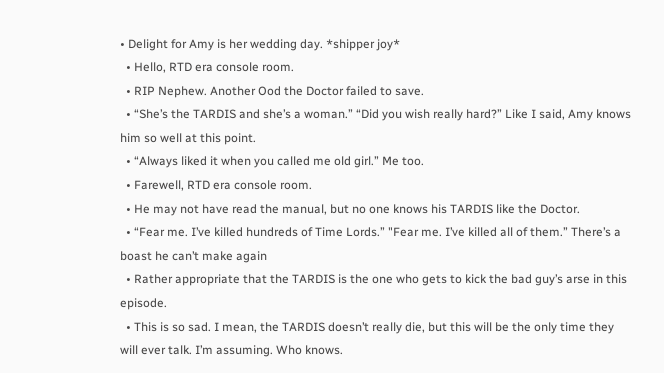• Delight for Amy is her wedding day. *shipper joy*
  • Hello, RTD era console room.
  • RIP Nephew. Another Ood the Doctor failed to save.
  • “She’s the TARDIS and she’s a woman.” “Did you wish really hard?” Like I said, Amy knows him so well at this point.
  • “Always liked it when you called me old girl.” Me too.
  • Farewell, RTD era console room.
  • He may not have read the manual, but no one knows his TARDIS like the Doctor.
  • “Fear me. I’ve killed hundreds of Time Lords.” "Fear me. I’ve killed all of them.” There’s a boast he can’t make again
  • Rather appropriate that the TARDIS is the one who gets to kick the bad guy’s arse in this episode.
  • This is so sad. I mean, the TARDIS doesn’t really die, but this will be the only time they will ever talk. I’m assuming. Who knows.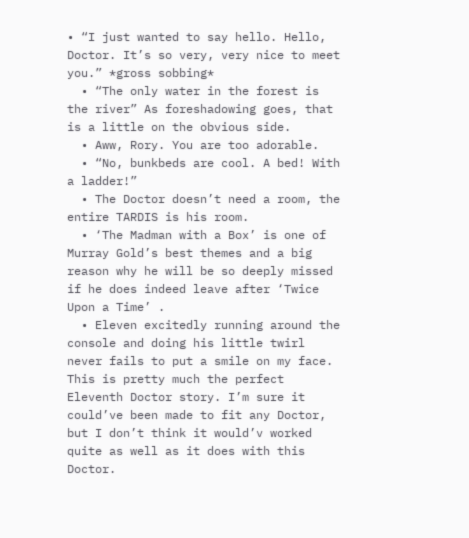• “I just wanted to say hello. Hello, Doctor. It’s so very, very nice to meet you.” *gross sobbing*
  • “The only water in the forest is the river” As foreshadowing goes, that is a little on the obvious side.
  • Aww, Rory. You are too adorable.
  • “No, bunkbeds are cool. A bed! With a ladder!”
  • The Doctor doesn’t need a room, the entire TARDIS is his room.
  • ‘The Madman with a Box’ is one of Murray Gold’s best themes and a big reason why he will be so deeply missed if he does indeed leave after ‘Twice Upon a Time’ .
  • Eleven excitedly running around the console and doing his little twirl never fails to put a smile on my face. This is pretty much the perfect Eleventh Doctor story. I’m sure it could’ve been made to fit any Doctor, but I don’t think it would’v worked quite as well as it does with this Doctor.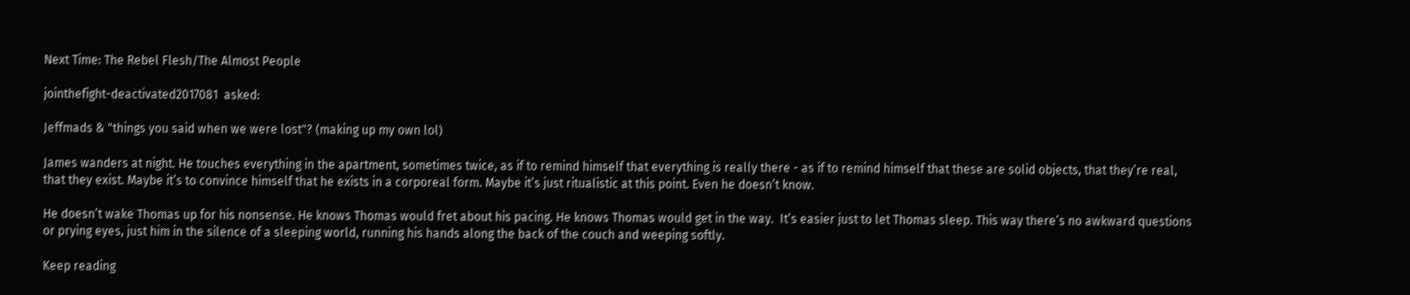Next Time: The Rebel Flesh/The Almost People

jointhefight-deactivated2017081  asked:

Jeffmads & "things you said when we were lost"? (making up my own lol)

James wanders at night. He touches everything in the apartment, sometimes twice, as if to remind himself that everything is really there - as if to remind himself that these are solid objects, that they’re real, that they exist. Maybe it’s to convince himself that he exists in a corporeal form. Maybe it’s just ritualistic at this point. Even he doesn’t know.

He doesn’t wake Thomas up for his nonsense. He knows Thomas would fret about his pacing. He knows Thomas would get in the way.  It’s easier just to let Thomas sleep. This way there’s no awkward questions or prying eyes, just him in the silence of a sleeping world, running his hands along the back of the couch and weeping softly.

Keep reading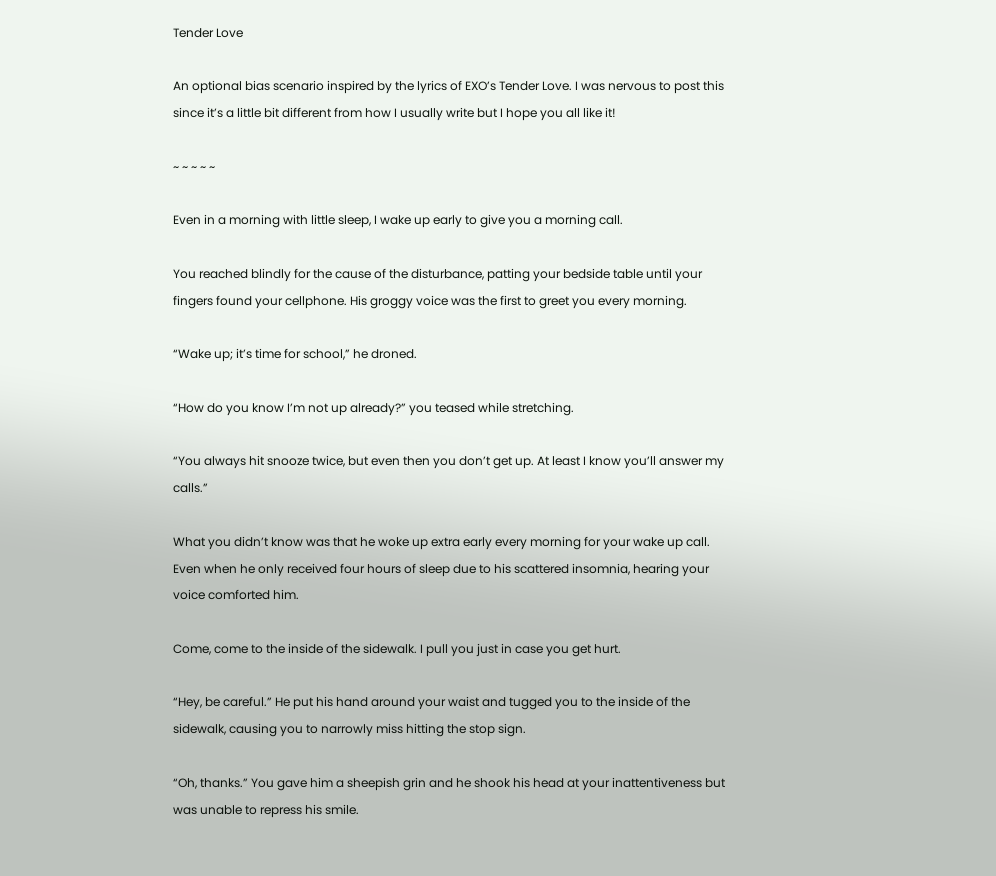Tender Love

An optional bias scenario inspired by the lyrics of EXO’s Tender Love. I was nervous to post this since it’s a little bit different from how I usually write but I hope you all like it!

~ ~ ~ ~ ~

Even in a morning with little sleep, I wake up early to give you a morning call.

You reached blindly for the cause of the disturbance, patting your bedside table until your fingers found your cellphone. His groggy voice was the first to greet you every morning.

“Wake up; it’s time for school,” he droned.

“How do you know I’m not up already?” you teased while stretching.

“You always hit snooze twice, but even then you don’t get up. At least I know you’ll answer my calls.”

What you didn’t know was that he woke up extra early every morning for your wake up call. Even when he only received four hours of sleep due to his scattered insomnia, hearing your voice comforted him.

Come, come to the inside of the sidewalk. I pull you just in case you get hurt.

“Hey, be careful.” He put his hand around your waist and tugged you to the inside of the sidewalk, causing you to narrowly miss hitting the stop sign.

“Oh, thanks.” You gave him a sheepish grin and he shook his head at your inattentiveness but was unable to repress his smile.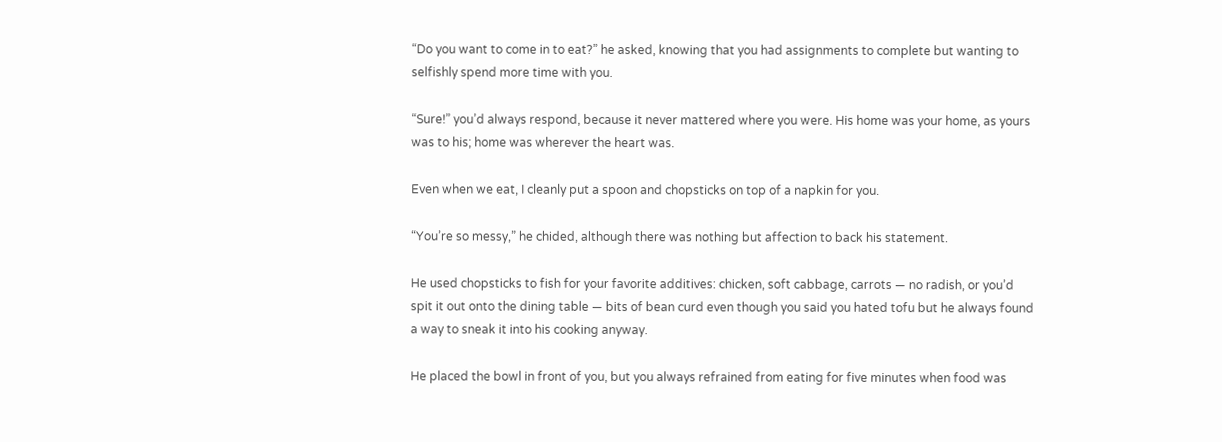“Do you want to come in to eat?” he asked, knowing that you had assignments to complete but wanting to selfishly spend more time with you.

“Sure!” you’d always respond, because it never mattered where you were. His home was your home, as yours was to his; home was wherever the heart was.

Even when we eat, I cleanly put a spoon and chopsticks on top of a napkin for you.

“You’re so messy,” he chided, although there was nothing but affection to back his statement.

He used chopsticks to fish for your favorite additives: chicken, soft cabbage, carrots — no radish, or you’d spit it out onto the dining table — bits of bean curd even though you said you hated tofu but he always found a way to sneak it into his cooking anyway.

He placed the bowl in front of you, but you always refrained from eating for five minutes when food was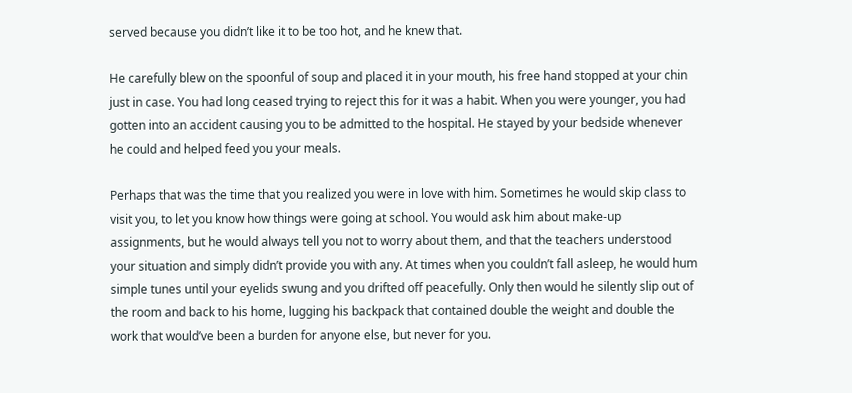served because you didn’t like it to be too hot, and he knew that.

He carefully blew on the spoonful of soup and placed it in your mouth, his free hand stopped at your chin just in case. You had long ceased trying to reject this for it was a habit. When you were younger, you had gotten into an accident causing you to be admitted to the hospital. He stayed by your bedside whenever he could and helped feed you your meals.

Perhaps that was the time that you realized you were in love with him. Sometimes he would skip class to visit you, to let you know how things were going at school. You would ask him about make-up assignments, but he would always tell you not to worry about them, and that the teachers understood your situation and simply didn’t provide you with any. At times when you couldn’t fall asleep, he would hum simple tunes until your eyelids swung and you drifted off peacefully. Only then would he silently slip out of the room and back to his home, lugging his backpack that contained double the weight and double the work that would’ve been a burden for anyone else, but never for you.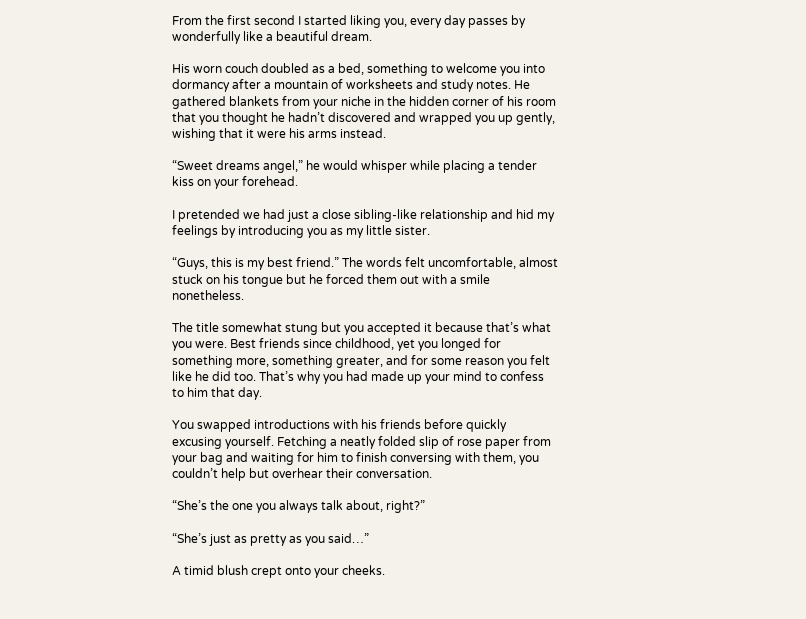From the first second I started liking you, every day passes by wonderfully like a beautiful dream.

His worn couch doubled as a bed, something to welcome you into dormancy after a mountain of worksheets and study notes. He gathered blankets from your niche in the hidden corner of his room that you thought he hadn’t discovered and wrapped you up gently, wishing that it were his arms instead.

“Sweet dreams angel,” he would whisper while placing a tender kiss on your forehead.

I pretended we had just a close sibling-like relationship and hid my feelings by introducing you as my little sister.

“Guys, this is my best friend.” The words felt uncomfortable, almost stuck on his tongue but he forced them out with a smile nonetheless.

The title somewhat stung but you accepted it because that’s what you were. Best friends since childhood, yet you longed for something more, something greater, and for some reason you felt like he did too. That’s why you had made up your mind to confess to him that day.

You swapped introductions with his friends before quickly excusing yourself. Fetching a neatly folded slip of rose paper from your bag and waiting for him to finish conversing with them, you couldn’t help but overhear their conversation.

“She’s the one you always talk about, right?”

“She’s just as pretty as you said…”

A timid blush crept onto your cheeks.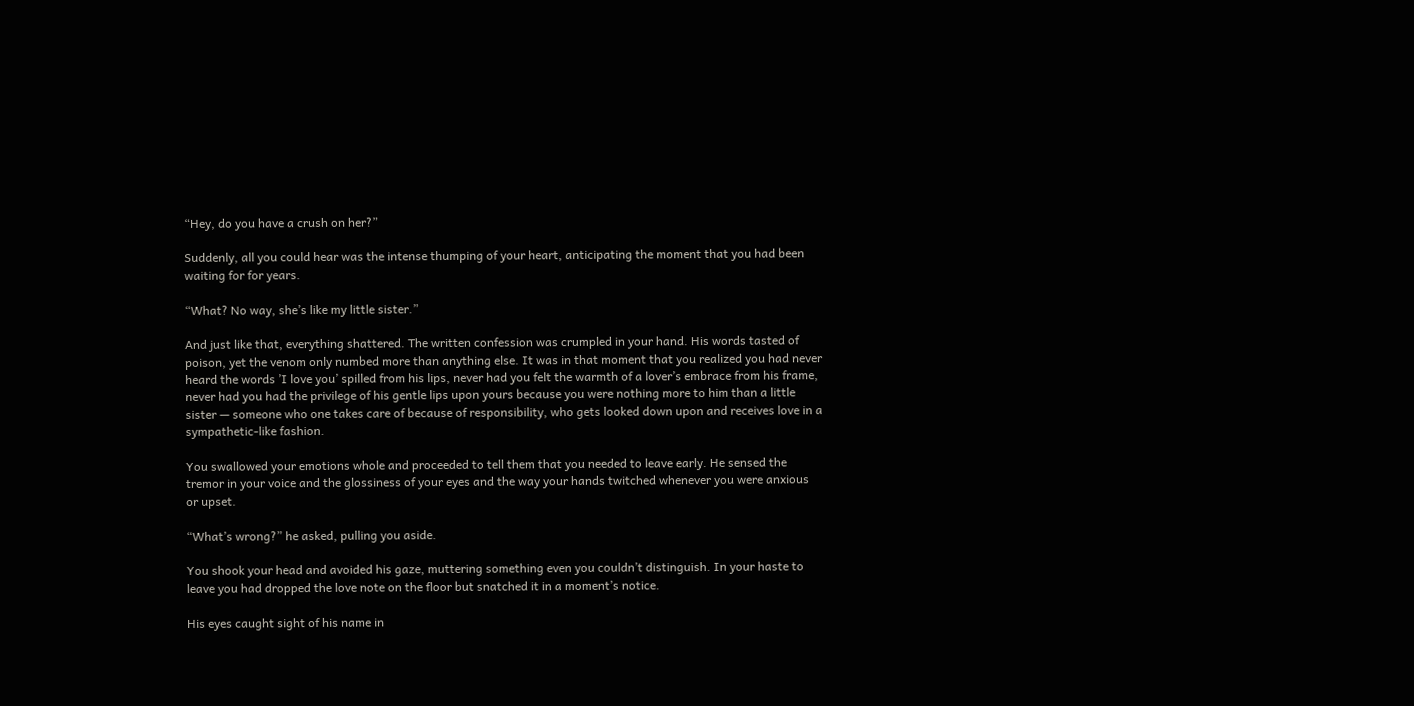“Hey, do you have a crush on her?”

Suddenly, all you could hear was the intense thumping of your heart, anticipating the moment that you had been waiting for for years.

“What? No way, she’s like my little sister.”

And just like that, everything shattered. The written confession was crumpled in your hand. His words tasted of poison, yet the venom only numbed more than anything else. It was in that moment that you realized you had never heard the words ’I love you’ spilled from his lips, never had you felt the warmth of a lover’s embrace from his frame, never had you had the privilege of his gentle lips upon yours because you were nothing more to him than a little sister — someone who one takes care of because of responsibility, who gets looked down upon and receives love in a sympathetic-like fashion.

You swallowed your emotions whole and proceeded to tell them that you needed to leave early. He sensed the tremor in your voice and the glossiness of your eyes and the way your hands twitched whenever you were anxious or upset.

“What’s wrong?” he asked, pulling you aside.

You shook your head and avoided his gaze, muttering something even you couldn’t distinguish. In your haste to leave you had dropped the love note on the floor but snatched it in a moment’s notice.

His eyes caught sight of his name in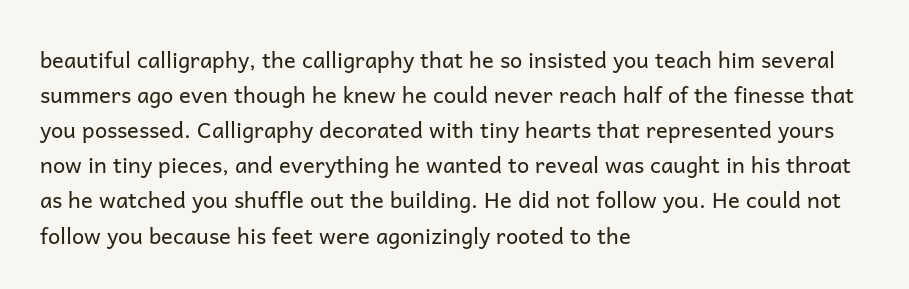beautiful calligraphy, the calligraphy that he so insisted you teach him several summers ago even though he knew he could never reach half of the finesse that you possessed. Calligraphy decorated with tiny hearts that represented yours now in tiny pieces, and everything he wanted to reveal was caught in his throat as he watched you shuffle out the building. He did not follow you. He could not follow you because his feet were agonizingly rooted to the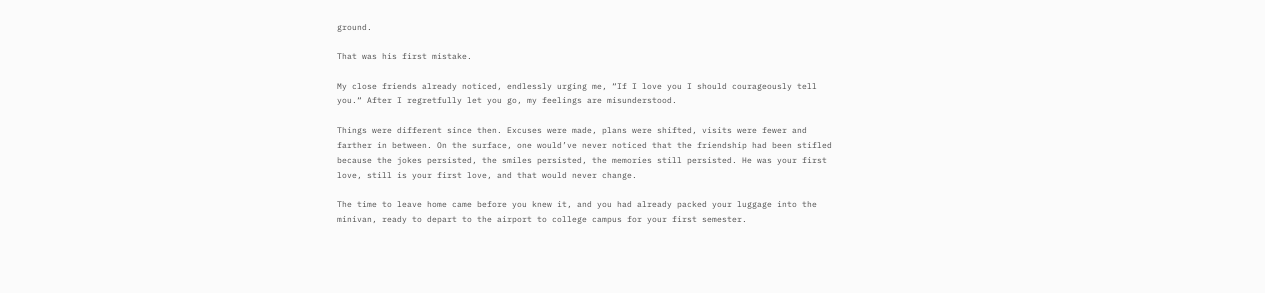ground.

That was his first mistake.

My close friends already noticed, endlessly urging me, “If I love you I should courageously tell you.“ After I regretfully let you go, my feelings are misunderstood.

Things were different since then. Excuses were made, plans were shifted, visits were fewer and farther in between. On the surface, one would’ve never noticed that the friendship had been stifled because the jokes persisted, the smiles persisted, the memories still persisted. He was your first love, still is your first love, and that would never change.

The time to leave home came before you knew it, and you had already packed your luggage into the minivan, ready to depart to the airport to college campus for your first semester.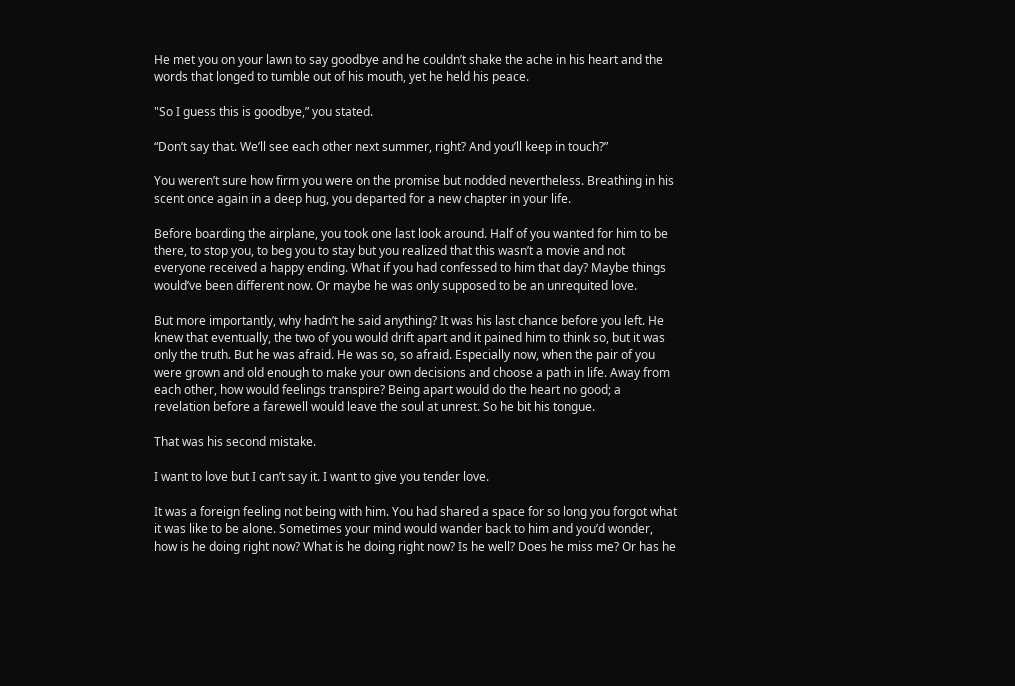He met you on your lawn to say goodbye and he couldn’t shake the ache in his heart and the words that longed to tumble out of his mouth, yet he held his peace.

"So I guess this is goodbye,” you stated.

“Don’t say that. We’ll see each other next summer, right? And you’ll keep in touch?”

You weren’t sure how firm you were on the promise but nodded nevertheless. Breathing in his scent once again in a deep hug, you departed for a new chapter in your life.

Before boarding the airplane, you took one last look around. Half of you wanted for him to be there, to stop you, to beg you to stay but you realized that this wasn’t a movie and not everyone received a happy ending. What if you had confessed to him that day? Maybe things would’ve been different now. Or maybe he was only supposed to be an unrequited love.

But more importantly, why hadn’t he said anything? It was his last chance before you left. He knew that eventually, the two of you would drift apart and it pained him to think so, but it was only the truth. But he was afraid. He was so, so afraid. Especially now, when the pair of you were grown and old enough to make your own decisions and choose a path in life. Away from each other, how would feelings transpire? Being apart would do the heart no good; a revelation before a farewell would leave the soul at unrest. So he bit his tongue.

That was his second mistake.

I want to love but I can’t say it. I want to give you tender love.

It was a foreign feeling not being with him. You had shared a space for so long you forgot what it was like to be alone. Sometimes your mind would wander back to him and you’d wonder, how is he doing right now? What is he doing right now? Is he well? Does he miss me? Or has he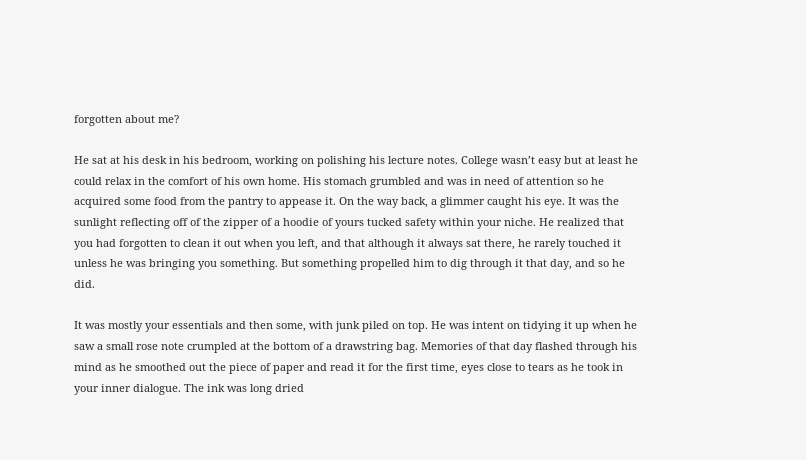forgotten about me?

He sat at his desk in his bedroom, working on polishing his lecture notes. College wasn’t easy but at least he could relax in the comfort of his own home. His stomach grumbled and was in need of attention so he acquired some food from the pantry to appease it. On the way back, a glimmer caught his eye. It was the sunlight reflecting off of the zipper of a hoodie of yours tucked safety within your niche. He realized that you had forgotten to clean it out when you left, and that although it always sat there, he rarely touched it unless he was bringing you something. But something propelled him to dig through it that day, and so he did.

It was mostly your essentials and then some, with junk piled on top. He was intent on tidying it up when he saw a small rose note crumpled at the bottom of a drawstring bag. Memories of that day flashed through his mind as he smoothed out the piece of paper and read it for the first time, eyes close to tears as he took in your inner dialogue. The ink was long dried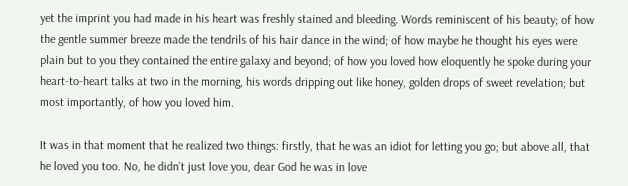yet the imprint you had made in his heart was freshly stained and bleeding. Words reminiscent of his beauty; of how the gentle summer breeze made the tendrils of his hair dance in the wind; of how maybe he thought his eyes were plain but to you they contained the entire galaxy and beyond; of how you loved how eloquently he spoke during your heart-to-heart talks at two in the morning, his words dripping out like honey, golden drops of sweet revelation; but most importantly, of how you loved him.

It was in that moment that he realized two things: firstly, that he was an idiot for letting you go; but above all, that he loved you too. No, he didn’t just love you, dear God he was in love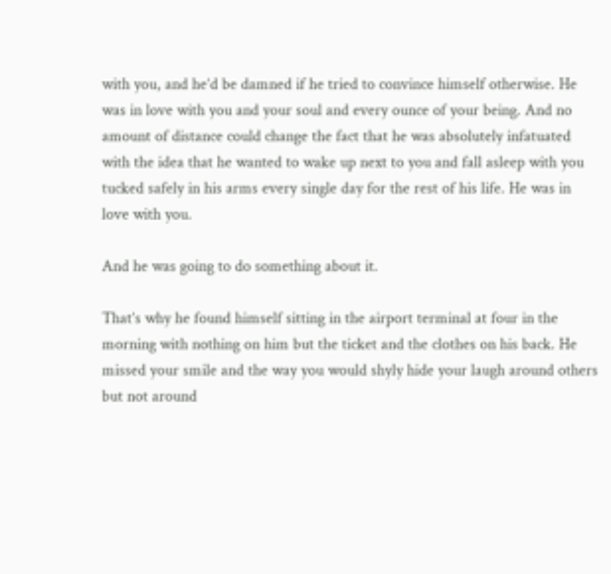with you, and he’d be damned if he tried to convince himself otherwise. He was in love with you and your soul and every ounce of your being. And no amount of distance could change the fact that he was absolutely infatuated with the idea that he wanted to wake up next to you and fall asleep with you tucked safely in his arms every single day for the rest of his life. He was in love with you.

And he was going to do something about it.

That’s why he found himself sitting in the airport terminal at four in the morning with nothing on him but the ticket and the clothes on his back. He missed your smile and the way you would shyly hide your laugh around others but not around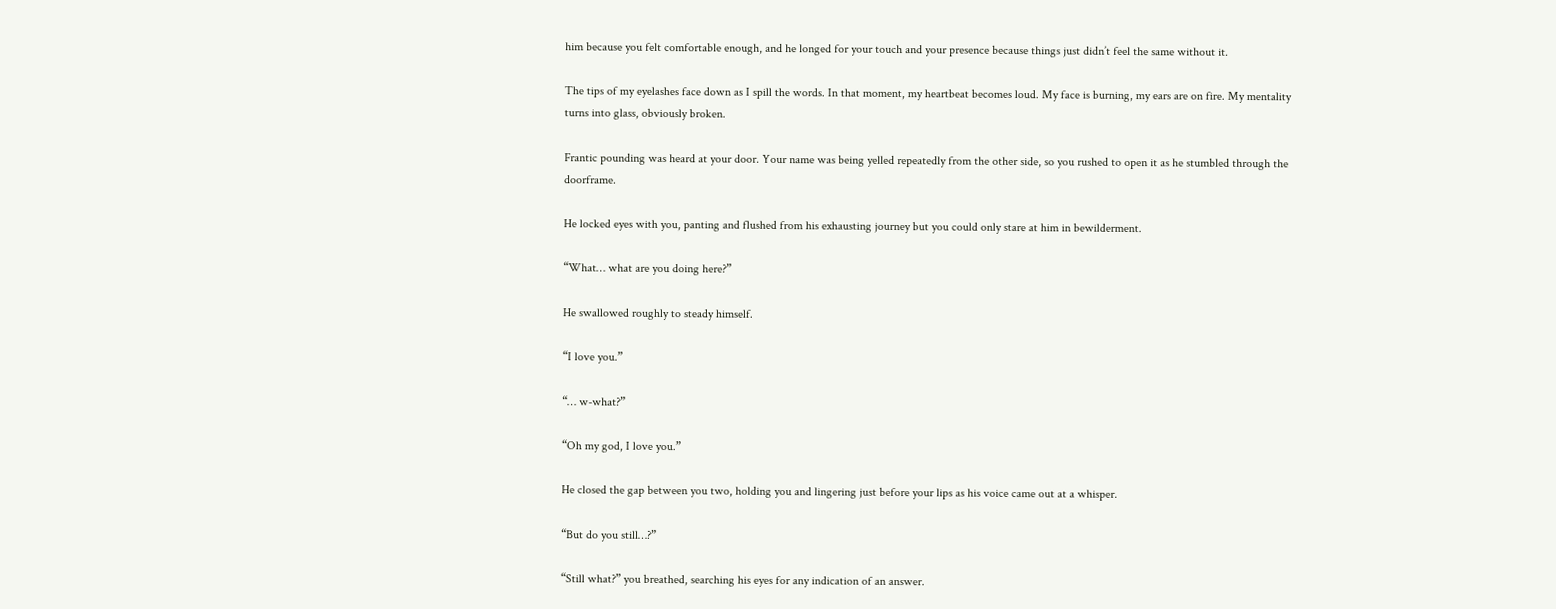him because you felt comfortable enough, and he longed for your touch and your presence because things just didn’t feel the same without it.

The tips of my eyelashes face down as I spill the words. In that moment, my heartbeat becomes loud. My face is burning, my ears are on fire. My mentality turns into glass, obviously broken.

Frantic pounding was heard at your door. Your name was being yelled repeatedly from the other side, so you rushed to open it as he stumbled through the doorframe.

He locked eyes with you, panting and flushed from his exhausting journey but you could only stare at him in bewilderment.

“What… what are you doing here?”

He swallowed roughly to steady himself.

“I love you.”

“… w-what?”

“Oh my god, I love you.”

He closed the gap between you two, holding you and lingering just before your lips as his voice came out at a whisper.

“But do you still…?”

“Still what?” you breathed, searching his eyes for any indication of an answer.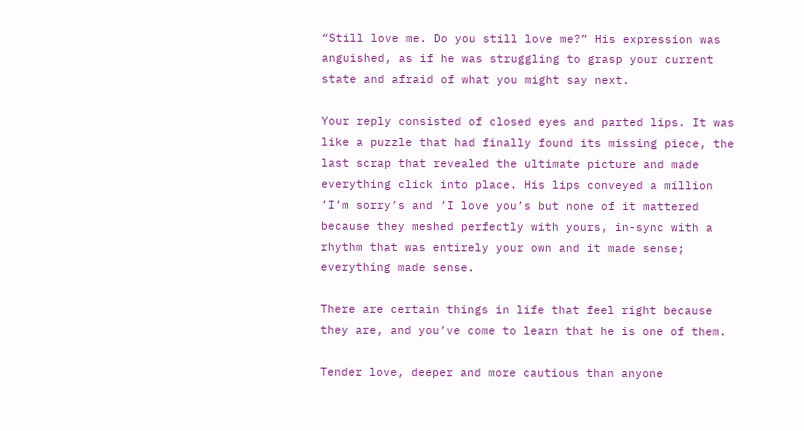“Still love me. Do you still love me?” His expression was anguished, as if he was struggling to grasp your current state and afraid of what you might say next.

Your reply consisted of closed eyes and parted lips. It was like a puzzle that had finally found its missing piece, the last scrap that revealed the ultimate picture and made everything click into place. His lips conveyed a million ’I’m sorry’s and ’I love you’s but none of it mattered because they meshed perfectly with yours, in-sync with a rhythm that was entirely your own and it made sense; everything made sense.

There are certain things in life that feel right because they are, and you’ve come to learn that he is one of them.

Tender love, deeper and more cautious than anyone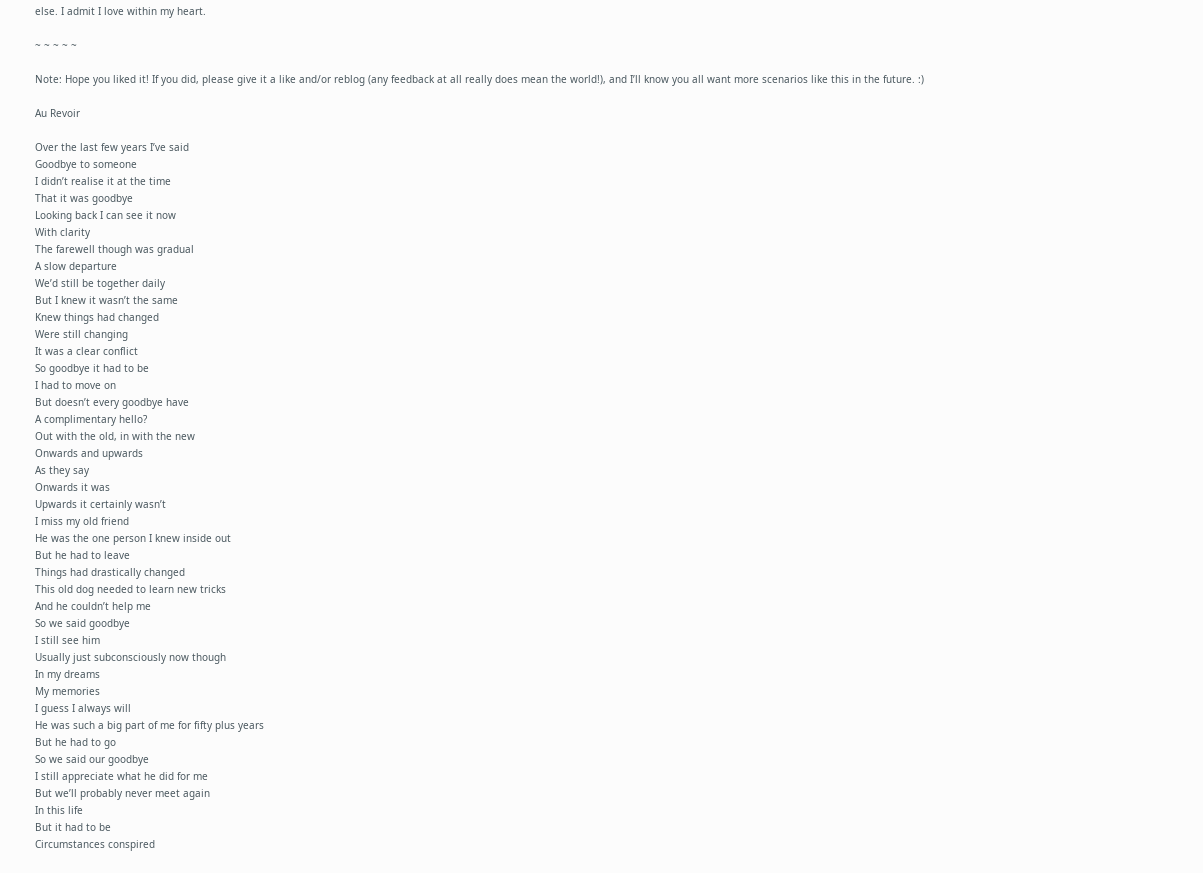else. I admit I love within my heart.

~ ~ ~ ~ ~

Note: Hope you liked it! If you did, please give it a like and/or reblog (any feedback at all really does mean the world!), and I’ll know you all want more scenarios like this in the future. :)

Au Revoir

Over the last few years I’ve said
Goodbye to someone
I didn’t realise it at the time
That it was goodbye
Looking back I can see it now
With clarity
The farewell though was gradual
A slow departure
We’d still be together daily
But I knew it wasn’t the same
Knew things had changed
Were still changing
It was a clear conflict
So goodbye it had to be
I had to move on
But doesn’t every goodbye have
A complimentary hello?
Out with the old, in with the new
Onwards and upwards
As they say
Onwards it was
Upwards it certainly wasn’t
I miss my old friend
He was the one person I knew inside out
But he had to leave
Things had drastically changed
This old dog needed to learn new tricks
And he couldn’t help me
So we said goodbye
I still see him
Usually just subconsciously now though
In my dreams
My memories
I guess I always will
He was such a big part of me for fifty plus years
But he had to go
So we said our goodbye
I still appreciate what he did for me
But we’ll probably never meet again
In this life
But it had to be
Circumstances conspired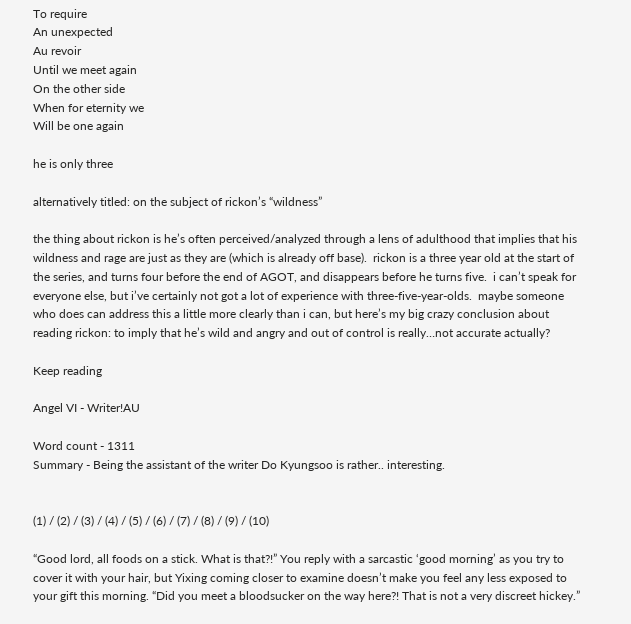To require
An unexpected
Au revoir
Until we meet again
On the other side
When for eternity we
Will be one again

he is only three

alternatively titled: on the subject of rickon’s “wildness”

the thing about rickon is he’s often perceived/analyzed through a lens of adulthood that implies that his wildness and rage are just as they are (which is already off base).  rickon is a three year old at the start of the series, and turns four before the end of AGOT, and disappears before he turns five.  i can’t speak for everyone else, but i’ve certainly not got a lot of experience with three-five-year-olds.  maybe someone who does can address this a little more clearly than i can, but here’s my big crazy conclusion about reading rickon: to imply that he’s wild and angry and out of control is really…not accurate actually?

Keep reading

Angel VI - Writer!AU

Word count - 1311
Summary - Being the assistant of the writer Do Kyungsoo is rather.. interesting.


(1) / (2) / (3) / (4) / (5) / (6) / (7) / (8) / (9) / (10)

“Good lord, all foods on a stick. What is that?!” You reply with a sarcastic ‘good morning’ as you try to cover it with your hair, but Yixing coming closer to examine doesn’t make you feel any less exposed to your gift this morning. “Did you meet a bloodsucker on the way here?! That is not a very discreet hickey.”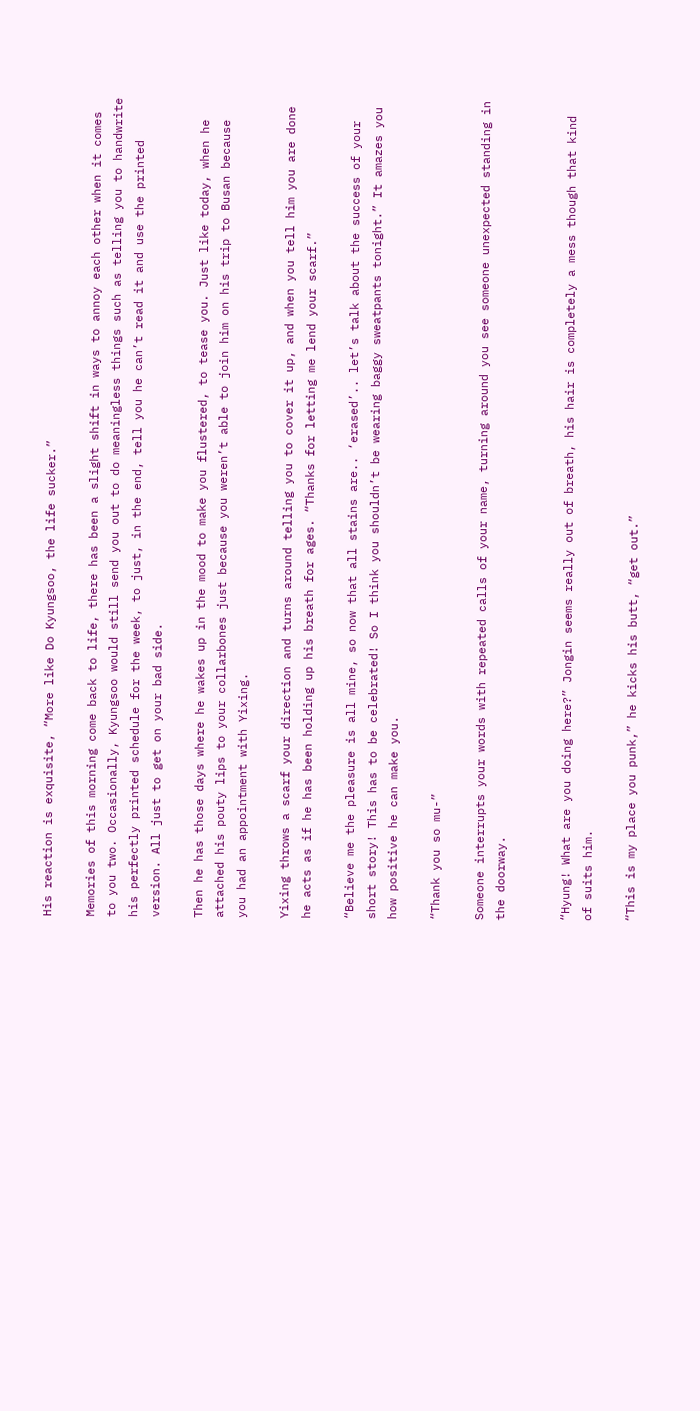His reaction is exquisite, “More like Do Kyungsoo, the life sucker.”

Memories of this morning come back to life, there has been a slight shift in ways to annoy each other when it comes to you two. Occasionally, Kyungsoo would still send you out to do meaningless things such as telling you to handwrite his perfectly printed schedule for the week, to just, in the end, tell you he can’t read it and use the printed version. All just to get on your bad side.

Then he has those days where he wakes up in the mood to make you flustered, to tease you. Just like today, when he attached his pouty lips to your collarbones just because you weren’t able to join him on his trip to Busan because you had an appointment with Yixing.

Yixing throws a scarf your direction and turns around telling you to cover it up, and when you tell him you are done he acts as if he has been holding up his breath for ages. “Thanks for letting me lend your scarf.”

“Believe me the pleasure is all mine, so now that all stains are.. ‘erased’.. let’s talk about the success of your short story! This has to be celebrated! So I think you shouldn’t be wearing baggy sweatpants tonight.” It amazes you how positive he can make you.

“Thank you so mu-”

Someone interrupts your words with repeated calls of your name, turning around you see someone unexpected standing in the doorway.


“Hyung! What are you doing here?” Jongin seems really out of breath, his hair is completely a mess though that kind of suits him.

“This is my place you punk,” he kicks his butt, “get out.”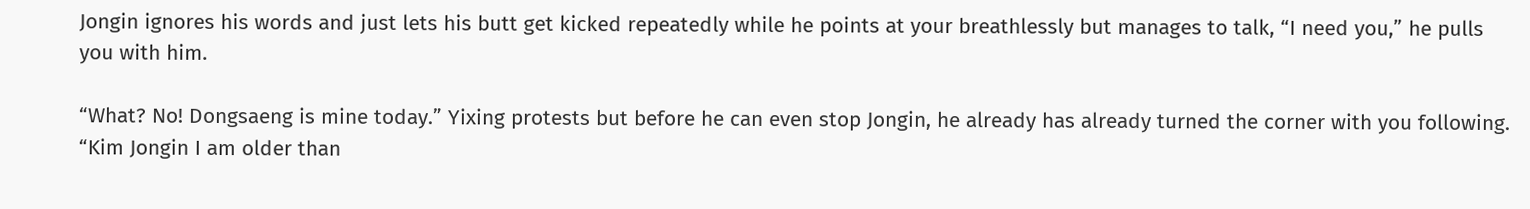Jongin ignores his words and just lets his butt get kicked repeatedly while he points at your breathlessly but manages to talk, “I need you,” he pulls you with him.

“What? No! Dongsaeng is mine today.” Yixing protests but before he can even stop Jongin, he already has already turned the corner with you following. “Kim Jongin I am older than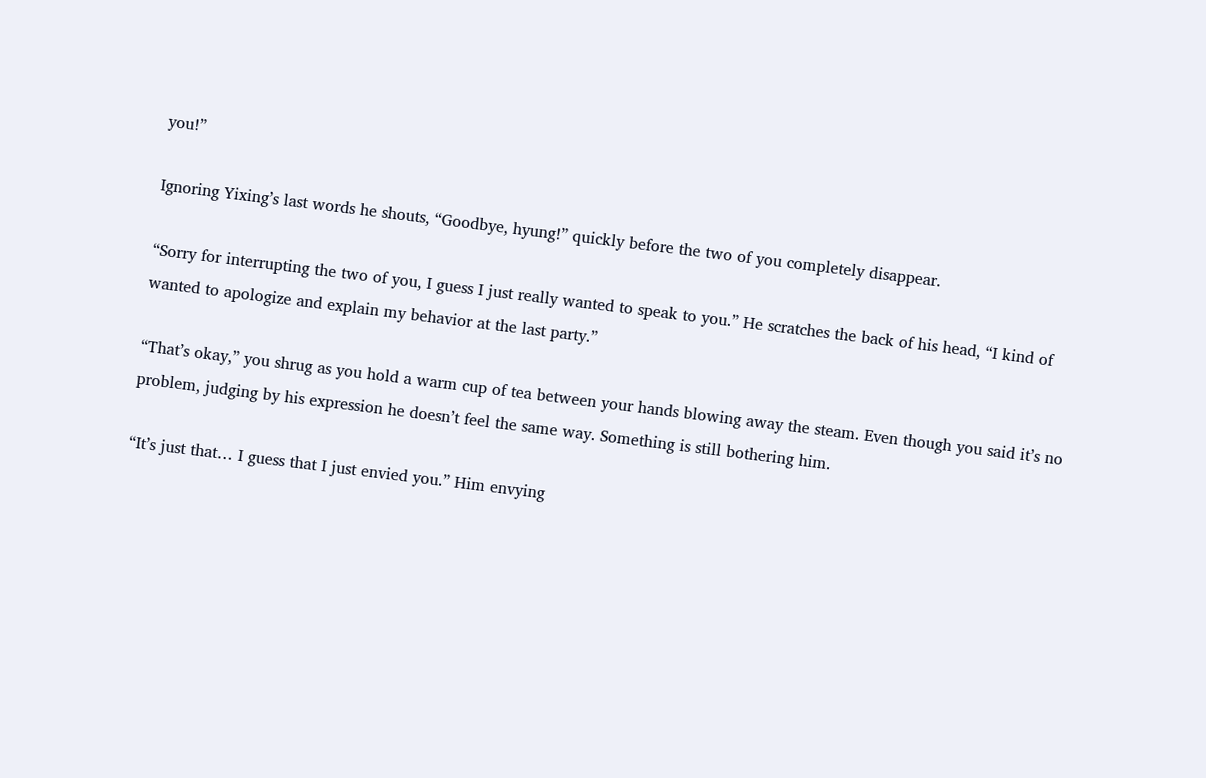you!”

Ignoring Yixing’s last words he shouts, “Goodbye, hyung!” quickly before the two of you completely disappear.

“Sorry for interrupting the two of you, I guess I just really wanted to speak to you.” He scratches the back of his head, “I kind of wanted to apologize and explain my behavior at the last party.”

“That’s okay,” you shrug as you hold a warm cup of tea between your hands blowing away the steam. Even though you said it’s no problem, judging by his expression he doesn’t feel the same way. Something is still bothering him.

“It’s just that… I guess that I just envied you.” Him envying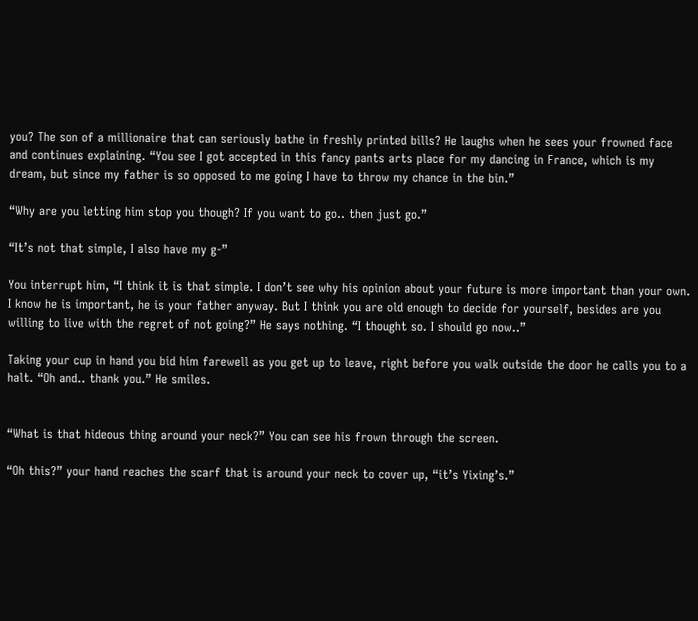you? The son of a millionaire that can seriously bathe in freshly printed bills? He laughs when he sees your frowned face and continues explaining. “You see I got accepted in this fancy pants arts place for my dancing in France, which is my dream, but since my father is so opposed to me going I have to throw my chance in the bin.”

“Why are you letting him stop you though? If you want to go.. then just go.”

“It’s not that simple, I also have my g-”

You interrupt him, “I think it is that simple. I don’t see why his opinion about your future is more important than your own. I know he is important, he is your father anyway. But I think you are old enough to decide for yourself, besides are you willing to live with the regret of not going?” He says nothing. “I thought so. I should go now..”

Taking your cup in hand you bid him farewell as you get up to leave, right before you walk outside the door he calls you to a halt. “Oh and.. thank you.” He smiles.


“What is that hideous thing around your neck?” You can see his frown through the screen.

“Oh this?” your hand reaches the scarf that is around your neck to cover up, “it’s Yixing’s.”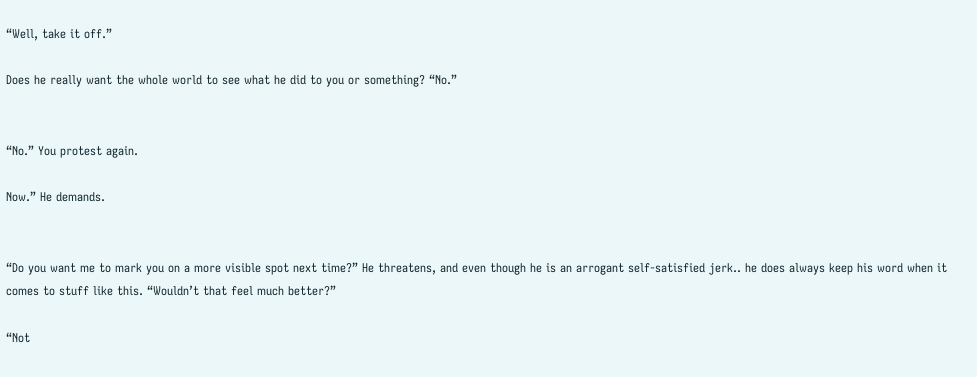“Well, take it off.”

Does he really want the whole world to see what he did to you or something? “No.”


“No.” You protest again.

Now.” He demands.


“Do you want me to mark you on a more visible spot next time?” He threatens, and even though he is an arrogant self-satisfied jerk.. he does always keep his word when it comes to stuff like this. “Wouldn’t that feel much better?”

“Not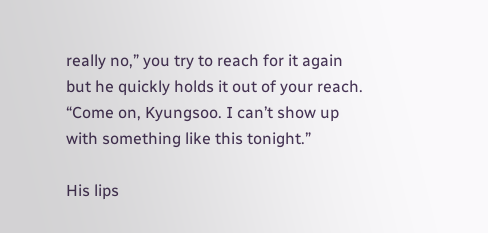really no,” you try to reach for it again but he quickly holds it out of your reach. “Come on, Kyungsoo. I can’t show up with something like this tonight.”

His lips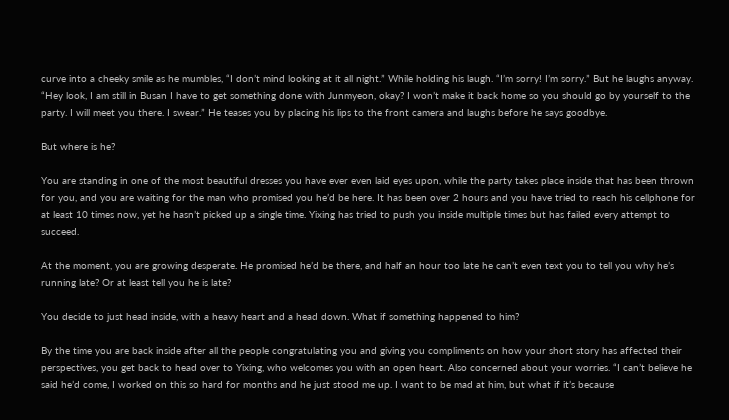curve into a cheeky smile as he mumbles, “I don’t mind looking at it all night.” While holding his laugh. “I’m sorry! I’m sorry.” But he laughs anyway. “Hey look, I am still in Busan I have to get something done with Junmyeon, okay? I won’t make it back home so you should go by yourself to the party. I will meet you there. I swear.” He teases you by placing his lips to the front camera and laughs before he says goodbye.

But where is he?

You are standing in one of the most beautiful dresses you have ever even laid eyes upon, while the party takes place inside that has been thrown for you, and you are waiting for the man who promised you he’d be here. It has been over 2 hours and you have tried to reach his cellphone for at least 10 times now, yet he hasn’t picked up a single time. Yixing has tried to push you inside multiple times but has failed every attempt to succeed.

At the moment, you are growing desperate. He promised he’d be there, and half an hour too late he can’t even text you to tell you why he’s running late? Or at least tell you he is late?

You decide to just head inside, with a heavy heart and a head down. What if something happened to him?

By the time you are back inside after all the people congratulating you and giving you compliments on how your short story has affected their perspectives, you get back to head over to Yixing, who welcomes you with an open heart. Also concerned about your worries. “I can’t believe he said he’d come, I worked on this so hard for months and he just stood me up. I want to be mad at him, but what if it’s because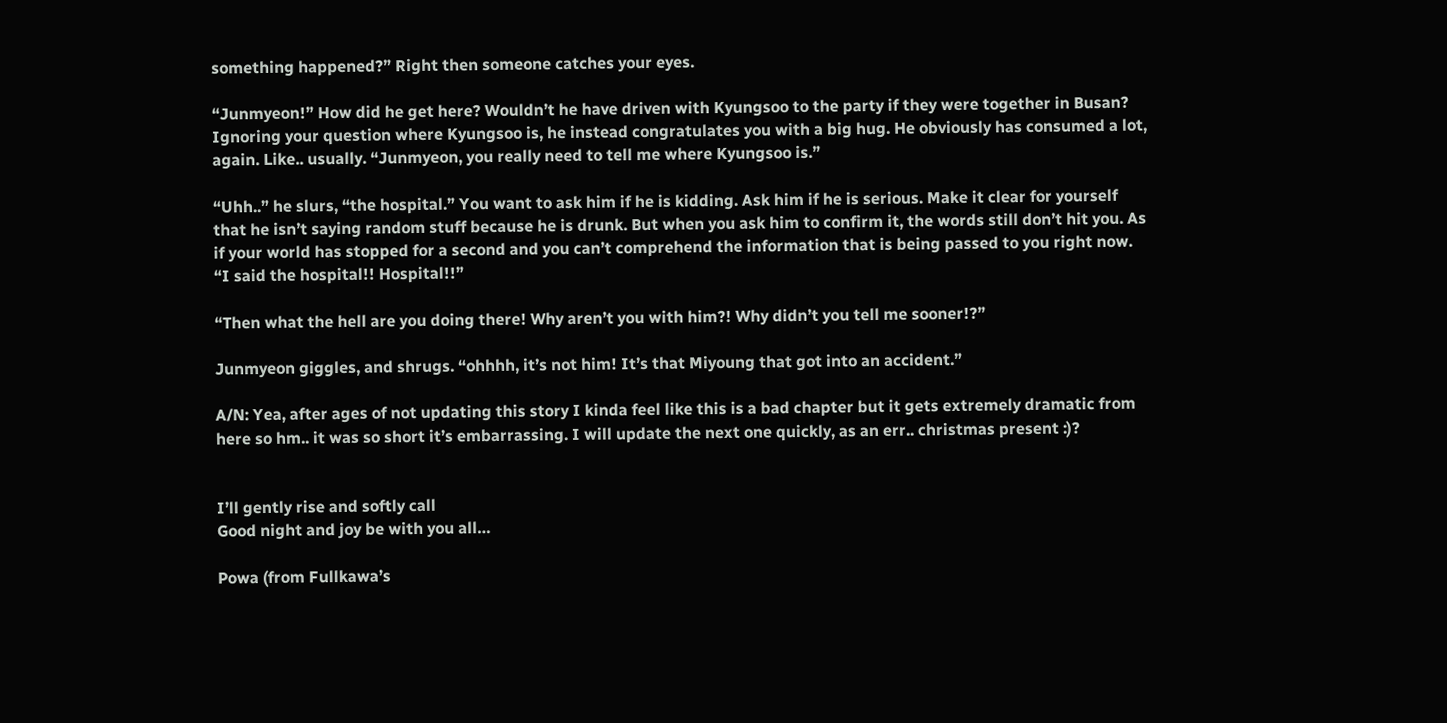something happened?” Right then someone catches your eyes.

“Junmyeon!” How did he get here? Wouldn’t he have driven with Kyungsoo to the party if they were together in Busan? Ignoring your question where Kyungsoo is, he instead congratulates you with a big hug. He obviously has consumed a lot, again. Like.. usually. “Junmyeon, you really need to tell me where Kyungsoo is.”

“Uhh..” he slurs, “the hospital.” You want to ask him if he is kidding. Ask him if he is serious. Make it clear for yourself that he isn’t saying random stuff because he is drunk. But when you ask him to confirm it, the words still don’t hit you. As if your world has stopped for a second and you can’t comprehend the information that is being passed to you right now. “I said the hospital!! Hospital!!”

“Then what the hell are you doing there! Why aren’t you with him?! Why didn’t you tell me sooner!?”

Junmyeon giggles, and shrugs. “ohhhh, it’s not him! It’s that Miyoung that got into an accident.”

A/N: Yea, after ages of not updating this story I kinda feel like this is a bad chapter but it gets extremely dramatic from here so hm.. it was so short it’s embarrassing. I will update the next one quickly, as an err.. christmas present :)?


I’ll gently rise and softly call
Good night and joy be with you all…

Powa (from Fullkawa’s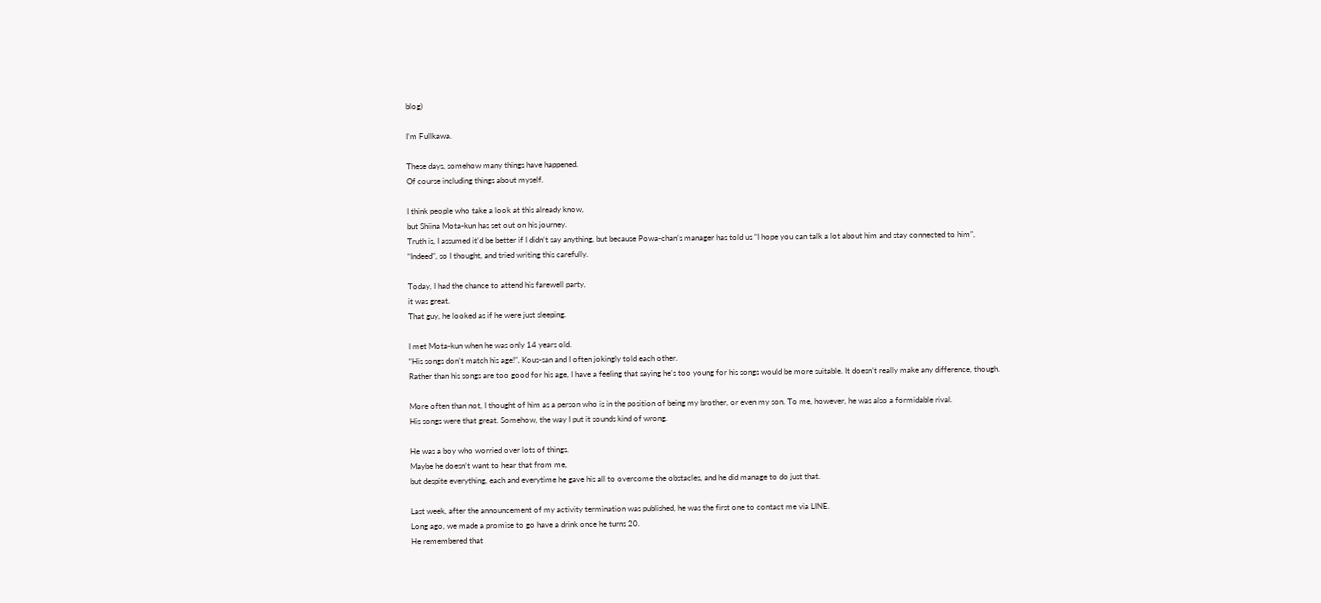blog)

I’m Fullkawa.

These days, somehow many things have happened.
Of course including things about myself.

I think people who take a look at this already know,
but Shiina Mota-kun has set out on his journey.
Truth is, I assumed it’d be better if I didn’t say anything, but because Powa-chan’s manager has told us “I hope you can talk a lot about him and stay connected to him”,
“Indeed”, so I thought, and tried writing this carefully.

Today, I had the chance to attend his farewell party,
it was great.
That guy, he looked as if he were just sleeping.

I met Mota-kun when he was only 14 years old.
“His songs don’t match his age!”, Kous-san and I often jokingly told each other.
Rather than his songs are too good for his age, I have a feeling that saying he’s too young for his songs would be more suitable. It doesn’t really make any difference, though.

More often than not, I thought of him as a person who is in the position of being my brother, or even my son. To me, however, he was also a formidable rival.
His songs were that great. Somehow, the way I put it sounds kind of wrong.

He was a boy who worried over lots of things.
Maybe he doesn’t want to hear that from me,
but despite everything, each and everytime he gave his all to overcome the obstacles, and he did manage to do just that.

Last week, after the announcement of my activity termination was published, he was the first one to contact me via LINE.
Long ago, we made a promise to go have a drink once he turns 20.
He remembered that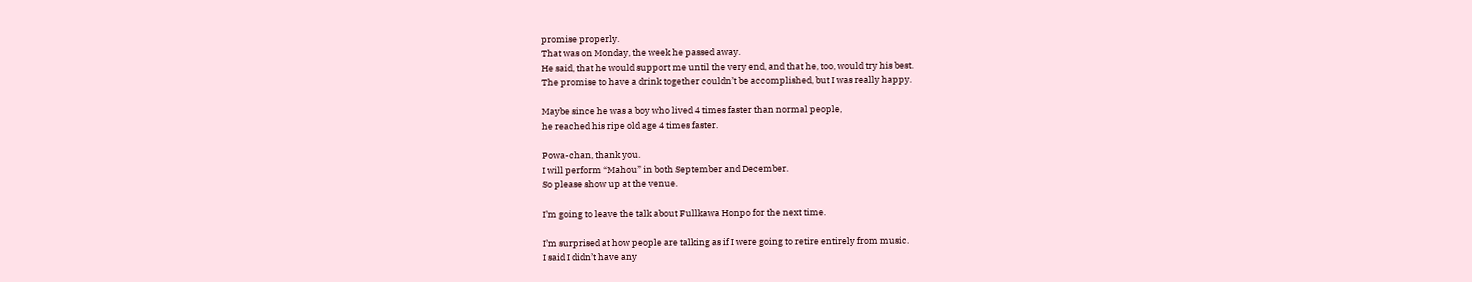promise properly.
That was on Monday, the week he passed away.
He said, that he would support me until the very end, and that he, too, would try his best.
The promise to have a drink together couldn’t be accomplished, but I was really happy.

Maybe since he was a boy who lived 4 times faster than normal people,
he reached his ripe old age 4 times faster.

Powa-chan, thank you.
I will perform “Mahou” in both September and December.
So please show up at the venue.

I’m going to leave the talk about Fullkawa Honpo for the next time.

I’m surprised at how people are talking as if I were going to retire entirely from music.
I said I didn’t have any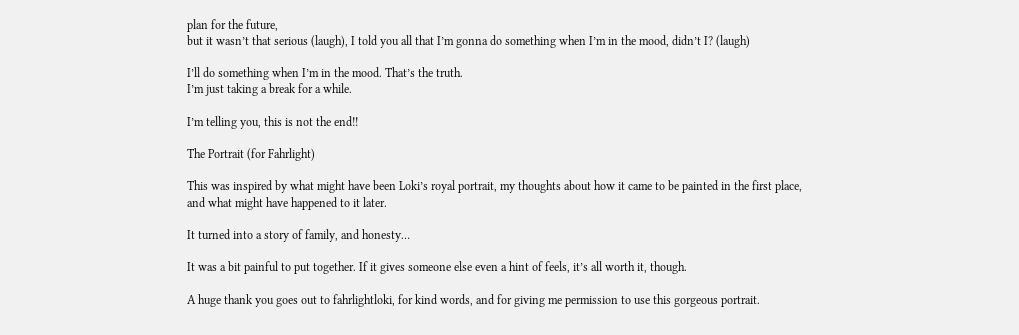plan for the future,
but it wasn’t that serious (laugh), I told you all that I’m gonna do something when I’m in the mood, didn’t I? (laugh)

I’ll do something when I’m in the mood. That’s the truth.
I’m just taking a break for a while.

I’m telling you, this is not the end!!

The Portrait (for Fahrlight)

This was inspired by what might have been Loki’s royal portrait, my thoughts about how it came to be painted in the first place, and what might have happened to it later.

It turned into a story of family, and honesty…

It was a bit painful to put together. If it gives someone else even a hint of feels, it’s all worth it, though.

A huge thank you goes out to fahrlightloki, for kind words, and for giving me permission to use this gorgeous portrait.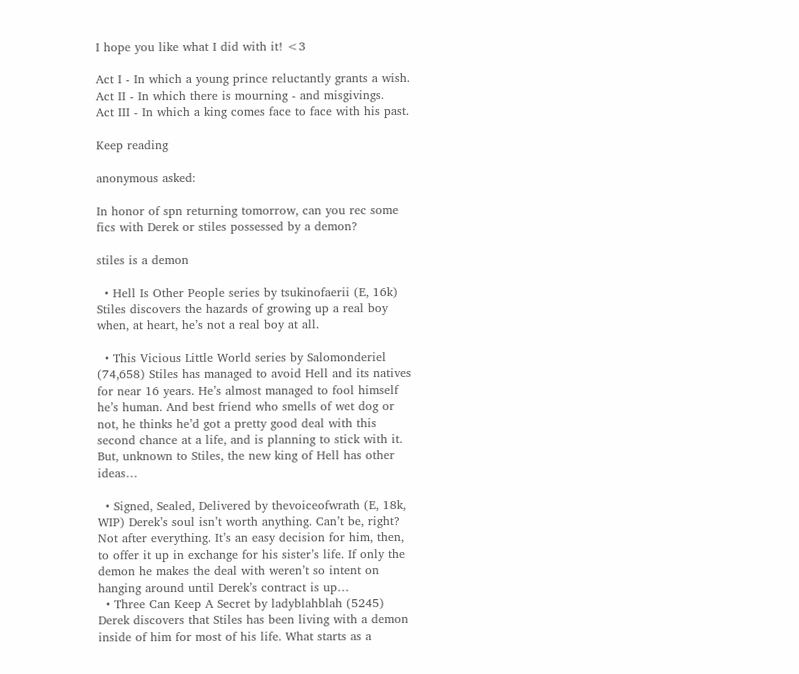I hope you like what I did with it! <3

Act I - In which a young prince reluctantly grants a wish.
Act II - In which there is mourning - and misgivings.
Act III - In which a king comes face to face with his past.

Keep reading

anonymous asked:

In honor of spn returning tomorrow, can you rec some fics with Derek or stiles possessed by a demon?

stiles is a demon

  • Hell Is Other People series by tsukinofaerii (E, 16k) Stiles discovers the hazards of growing up a real boy when, at heart, he’s not a real boy at all.

  • This Vicious Little World series by Salomonderiel (74,658) Stiles has managed to avoid Hell and its natives for near 16 years. He’s almost managed to fool himself he’s human. And best friend who smells of wet dog or not, he thinks he’d got a pretty good deal with this second chance at a life, and is planning to stick with it. But, unknown to Stiles, the new king of Hell has other ideas…

  • Signed, Sealed, Delivered by thevoiceofwrath (E, 18k, WIP) Derek’s soul isn’t worth anything. Can’t be, right? Not after everything. It’s an easy decision for him, then, to offer it up in exchange for his sister’s life. If only the demon he makes the deal with weren’t so intent on hanging around until Derek’s contract is up…
  • Three Can Keep A Secret by ladyblahblah (5245) Derek discovers that Stiles has been living with a demon inside of him for most of his life. What starts as a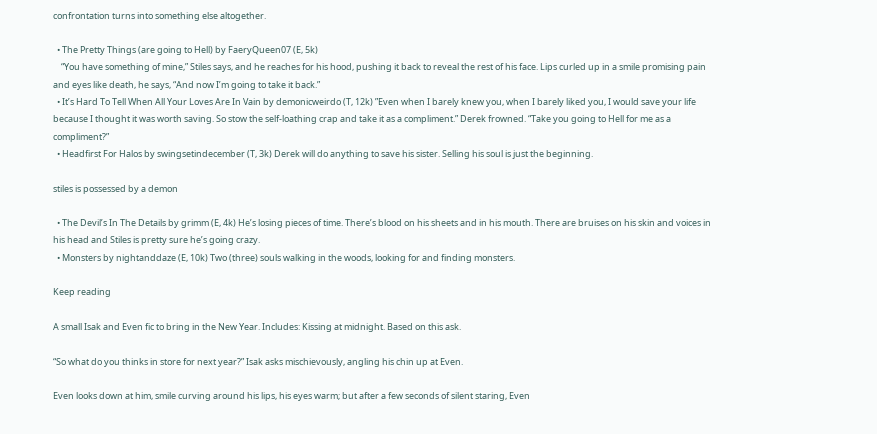confrontation turns into something else altogether.

  • The Pretty Things (are going to Hell) by FaeryQueen07 (E, 5k)
    “You have something of mine,” Stiles says, and he reaches for his hood, pushing it back to reveal the rest of his face. Lips curled up in a smile promising pain and eyes like death, he says, “And now I’m going to take it back.”
  • It’s Hard To Tell When All Your Loves Are In Vain by demonicweirdo (T, 12k) ”Even when I barely knew you, when I barely liked you, I would save your life because I thought it was worth saving. So stow the self-loathing crap and take it as a compliment.” Derek frowned. “Take you going to Hell for me as a compliment?”
  • Headfirst For Halos by swingsetindecember (T, 3k) Derek will do anything to save his sister. Selling his soul is just the beginning.

stiles is possessed by a demon

  • The Devil’s In The Details by grimm (E, 4k) He’s losing pieces of time. There’s blood on his sheets and in his mouth. There are bruises on his skin and voices in his head and Stiles is pretty sure he’s going crazy.
  • Monsters by nightanddaze (E, 10k) Two (three) souls walking in the woods, looking for and finding monsters.

Keep reading

A small Isak and Even fic to bring in the New Year. Includes: Kissing at midnight. Based on this ask.

“So what do you thinks in store for next year?” Isak asks mischievously, angling his chin up at Even.

Even looks down at him, smile curving around his lips, his eyes warm; but after a few seconds of silent staring, Even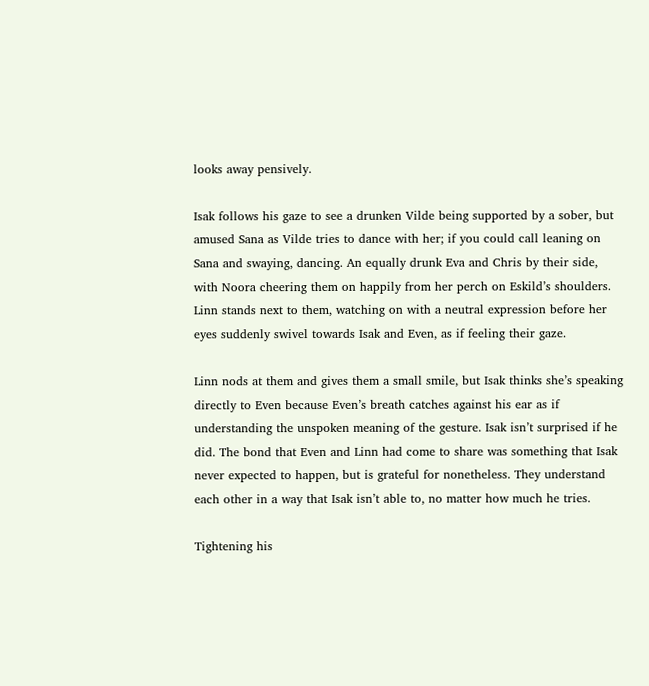looks away pensively.

Isak follows his gaze to see a drunken Vilde being supported by a sober, but amused Sana as Vilde tries to dance with her; if you could call leaning on Sana and swaying, dancing. An equally drunk Eva and Chris by their side, with Noora cheering them on happily from her perch on Eskild’s shoulders. Linn stands next to them, watching on with a neutral expression before her eyes suddenly swivel towards Isak and Even, as if feeling their gaze.

Linn nods at them and gives them a small smile, but Isak thinks she’s speaking directly to Even because Even’s breath catches against his ear as if understanding the unspoken meaning of the gesture. Isak isn’t surprised if he did. The bond that Even and Linn had come to share was something that Isak never expected to happen, but is grateful for nonetheless. They understand each other in a way that Isak isn’t able to, no matter how much he tries.

Tightening his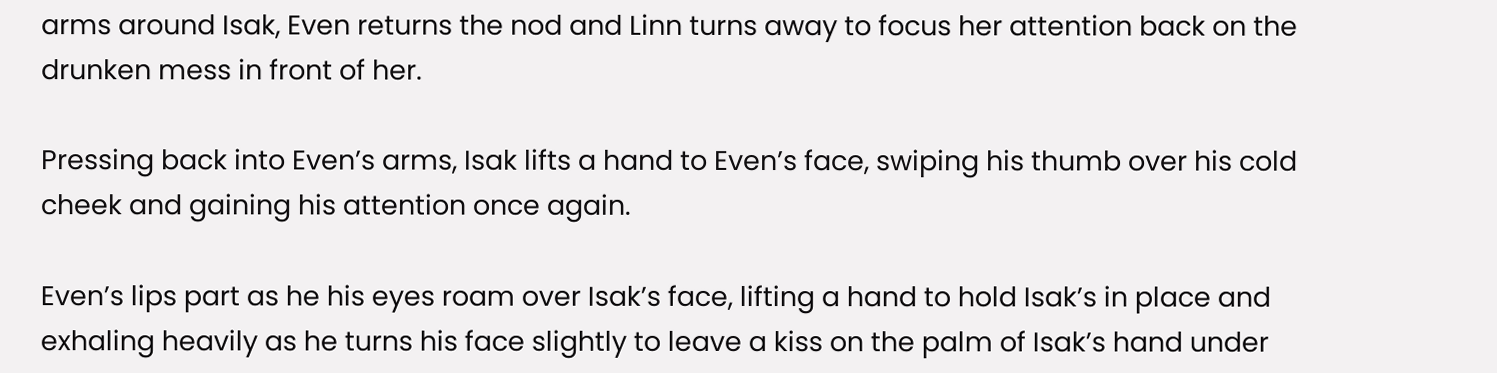arms around Isak, Even returns the nod and Linn turns away to focus her attention back on the drunken mess in front of her.

Pressing back into Even’s arms, Isak lifts a hand to Even’s face, swiping his thumb over his cold cheek and gaining his attention once again.

Even’s lips part as he his eyes roam over Isak’s face, lifting a hand to hold Isak’s in place and exhaling heavily as he turns his face slightly to leave a kiss on the palm of Isak’s hand under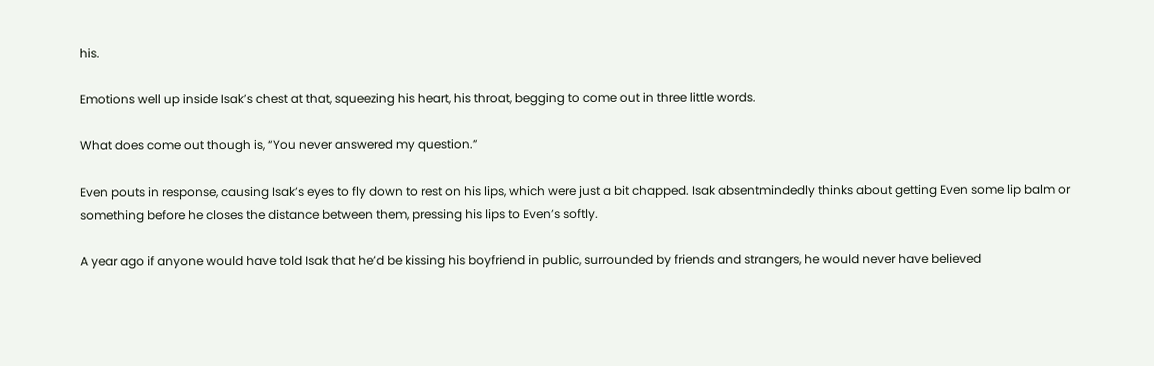his.

Emotions well up inside Isak’s chest at that, squeezing his heart, his throat, begging to come out in three little words.

What does come out though is, “You never answered my question.”

Even pouts in response, causing Isak’s eyes to fly down to rest on his lips, which were just a bit chapped. Isak absentmindedly thinks about getting Even some lip balm or something before he closes the distance between them, pressing his lips to Even’s softly.

A year ago if anyone would have told Isak that he’d be kissing his boyfriend in public, surrounded by friends and strangers, he would never have believed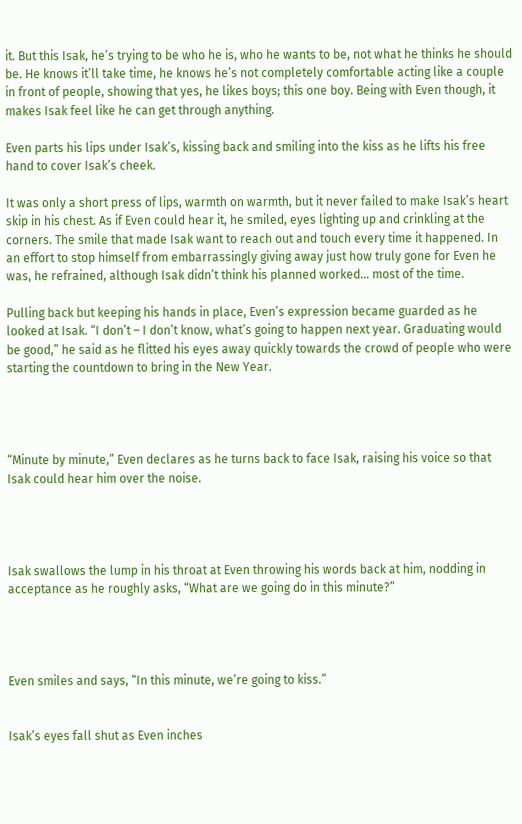it. But this Isak, he’s trying to be who he is, who he wants to be, not what he thinks he should be. He knows it’ll take time, he knows he’s not completely comfortable acting like a couple in front of people, showing that yes, he likes boys; this one boy. Being with Even though, it makes Isak feel like he can get through anything.

Even parts his lips under Isak’s, kissing back and smiling into the kiss as he lifts his free hand to cover Isak’s cheek.

It was only a short press of lips, warmth on warmth, but it never failed to make Isak’s heart skip in his chest. As if Even could hear it, he smiled, eyes lighting up and crinkling at the corners. The smile that made Isak want to reach out and touch every time it happened. In an effort to stop himself from embarrassingly giving away just how truly gone for Even he was, he refrained, although Isak didn’t think his planned worked… most of the time.

Pulling back but keeping his hands in place, Even’s expression became guarded as he looked at Isak. “I don’t – I don’t know, what’s going to happen next year. Graduating would be good,” he said as he flitted his eyes away quickly towards the crowd of people who were starting the countdown to bring in the New Year.




“Minute by minute,” Even declares as he turns back to face Isak, raising his voice so that Isak could hear him over the noise.




Isak swallows the lump in his throat at Even throwing his words back at him, nodding in acceptance as he roughly asks, “What are we going do in this minute?”




Even smiles and says, “In this minute, we’re going to kiss.”


Isak’s eyes fall shut as Even inches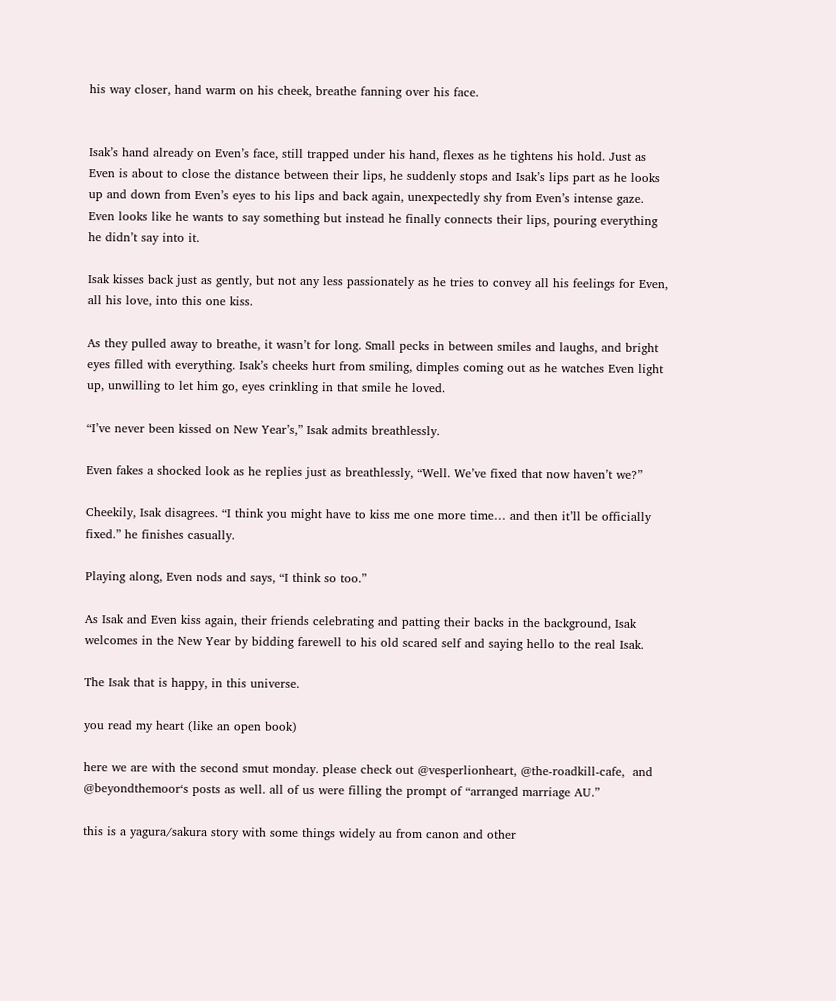his way closer, hand warm on his cheek, breathe fanning over his face.


Isak’s hand already on Even’s face, still trapped under his hand, flexes as he tightens his hold. Just as Even is about to close the distance between their lips, he suddenly stops and Isak’s lips part as he looks up and down from Even’s eyes to his lips and back again, unexpectedly shy from Even’s intense gaze. Even looks like he wants to say something but instead he finally connects their lips, pouring everything he didn’t say into it.

Isak kisses back just as gently, but not any less passionately as he tries to convey all his feelings for Even, all his love, into this one kiss.

As they pulled away to breathe, it wasn’t for long. Small pecks in between smiles and laughs, and bright eyes filled with everything. Isak’s cheeks hurt from smiling, dimples coming out as he watches Even light up, unwilling to let him go, eyes crinkling in that smile he loved.

“I’ve never been kissed on New Year’s,” Isak admits breathlessly.

Even fakes a shocked look as he replies just as breathlessly, “Well. We’ve fixed that now haven’t we?”

Cheekily, Isak disagrees. “I think you might have to kiss me one more time… and then it’ll be officially fixed.” he finishes casually.

Playing along, Even nods and says, “I think so too.”

As Isak and Even kiss again, their friends celebrating and patting their backs in the background, Isak welcomes in the New Year by bidding farewell to his old scared self and saying hello to the real Isak.

The Isak that is happy, in this universe.

you read my heart (like an open book)

here we are with the second smut monday. please check out @vesperlionheart, @the-roadkill-cafe,  and @beyondthemoor‘s posts as well. all of us were filling the prompt of “arranged marriage AU.”

this is a yagura/sakura story with some things widely au from canon and other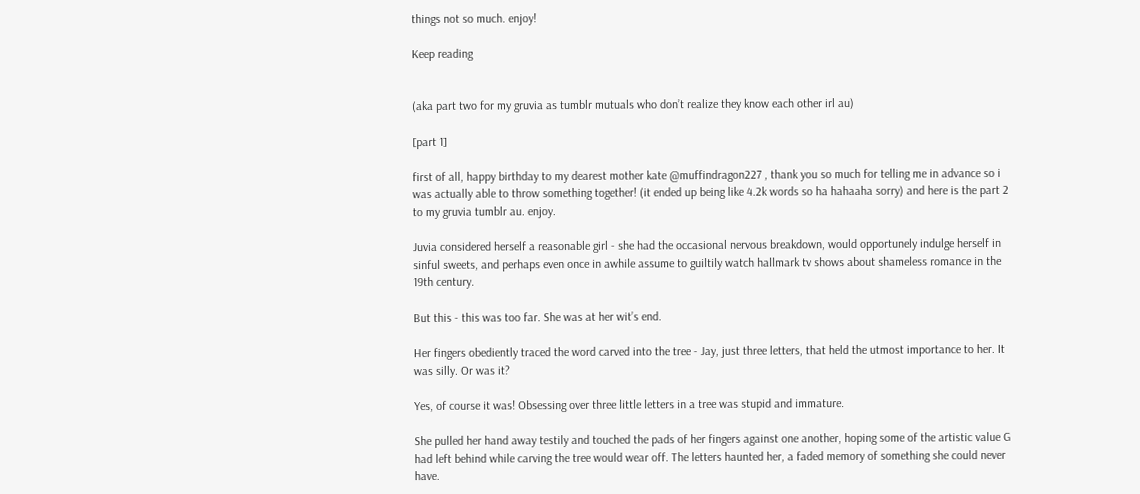things not so much. enjoy!

Keep reading


(aka part two for my gruvia as tumblr mutuals who don’t realize they know each other irl au)

[part 1]

first of all, happy birthday to my dearest mother kate @muffindragon227 , thank you so much for telling me in advance so i was actually able to throw something together! (it ended up being like 4.2k words so ha hahaaha sorry) and here is the part 2 to my gruvia tumblr au. enjoy.

Juvia considered herself a reasonable girl - she had the occasional nervous breakdown, would opportunely indulge herself in sinful sweets, and perhaps even once in awhile assume to guiltily watch hallmark tv shows about shameless romance in the 19th century.

But this - this was too far. She was at her wit’s end.

Her fingers obediently traced the word carved into the tree - Jay, just three letters, that held the utmost importance to her. It was silly. Or was it?

Yes, of course it was! Obsessing over three little letters in a tree was stupid and immature.

She pulled her hand away testily and touched the pads of her fingers against one another, hoping some of the artistic value G had left behind while carving the tree would wear off. The letters haunted her, a faded memory of something she could never have.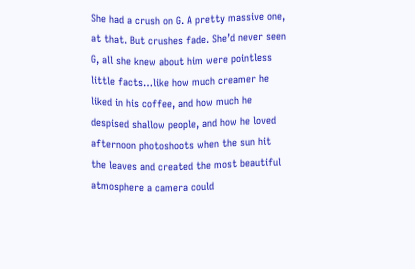She had a crush on G. A pretty massive one, at that. But crushes fade. She’d never seen G, all she knew about him were pointless little facts…like how much creamer he liked in his coffee, and how much he despised shallow people, and how he loved afternoon photoshoots when the sun hit the leaves and created the most beautiful atmosphere a camera could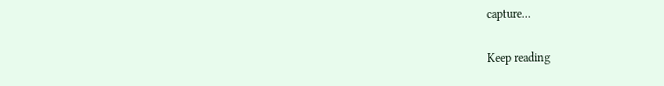capture…

Keep reading